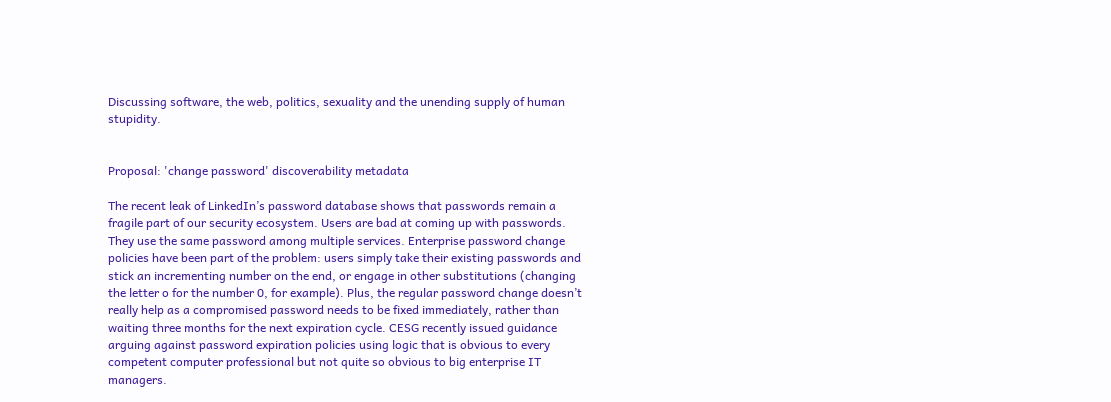Discussing software, the web, politics, sexuality and the unending supply of human stupidity.


Proposal: 'change password' discoverability metadata

The recent leak of LinkedIn’s password database shows that passwords remain a fragile part of our security ecosystem. Users are bad at coming up with passwords. They use the same password among multiple services. Enterprise password change policies have been part of the problem: users simply take their existing passwords and stick an incrementing number on the end, or engage in other substitutions (changing the letter o for the number 0, for example). Plus, the regular password change doesn’t really help as a compromised password needs to be fixed immediately, rather than waiting three months for the next expiration cycle. CESG recently issued guidance arguing against password expiration policies using logic that is obvious to every competent computer professional but not quite so obvious to big enterprise IT managers.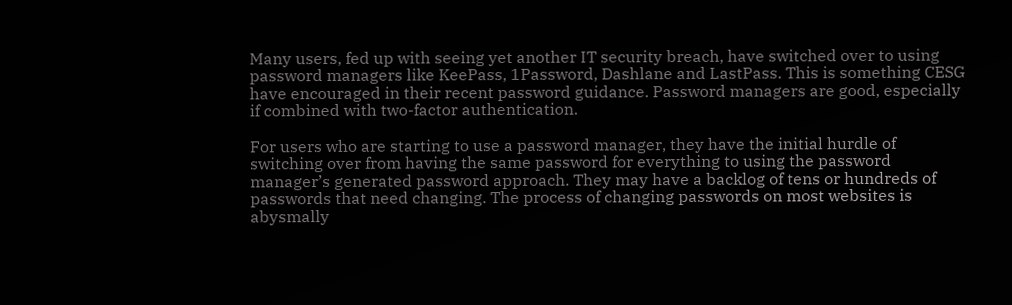Many users, fed up with seeing yet another IT security breach, have switched over to using password managers like KeePass, 1Password, Dashlane and LastPass. This is something CESG have encouraged in their recent password guidance. Password managers are good, especially if combined with two-factor authentication.

For users who are starting to use a password manager, they have the initial hurdle of switching over from having the same password for everything to using the password manager’s generated password approach. They may have a backlog of tens or hundreds of passwords that need changing. The process of changing passwords on most websites is abysmally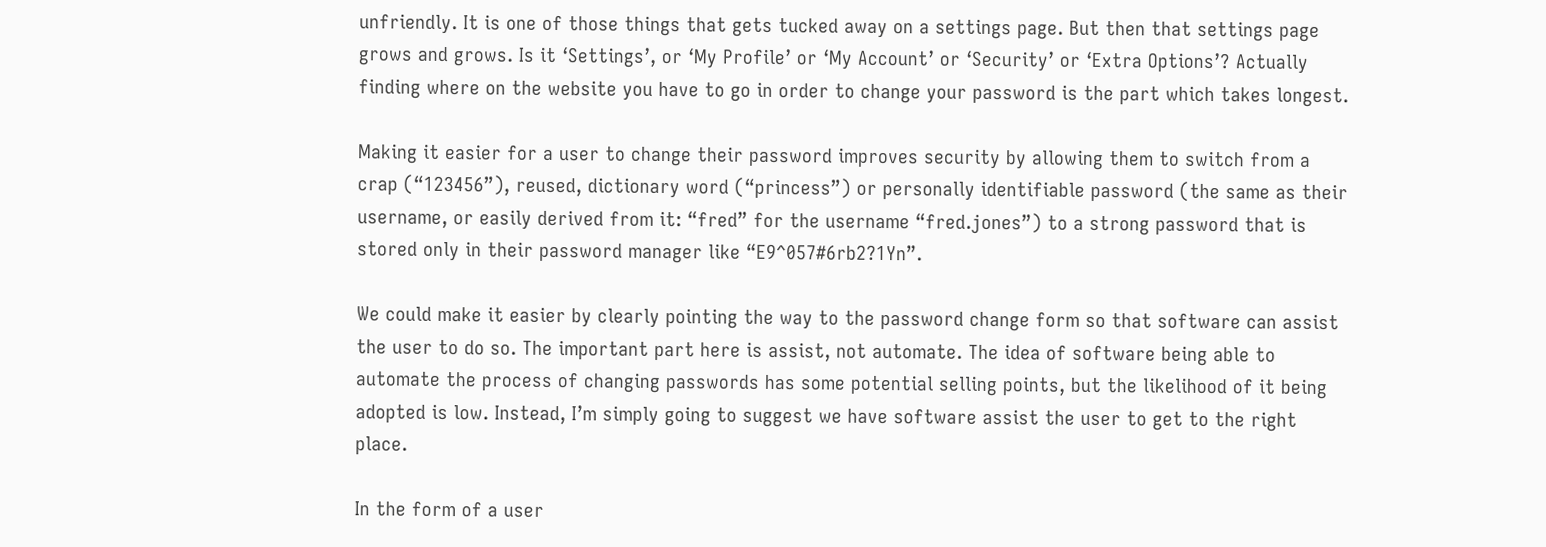unfriendly. It is one of those things that gets tucked away on a settings page. But then that settings page grows and grows. Is it ‘Settings’, or ‘My Profile’ or ‘My Account’ or ‘Security’ or ‘Extra Options’? Actually finding where on the website you have to go in order to change your password is the part which takes longest.

Making it easier for a user to change their password improves security by allowing them to switch from a crap (“123456”), reused, dictionary word (“princess”) or personally identifiable password (the same as their username, or easily derived from it: “fred” for the username “fred.jones”) to a strong password that is stored only in their password manager like “E9^057#6rb2?1Yn”.

We could make it easier by clearly pointing the way to the password change form so that software can assist the user to do so. The important part here is assist, not automate. The idea of software being able to automate the process of changing passwords has some potential selling points, but the likelihood of it being adopted is low. Instead, I’m simply going to suggest we have software assist the user to get to the right place.

In the form of a user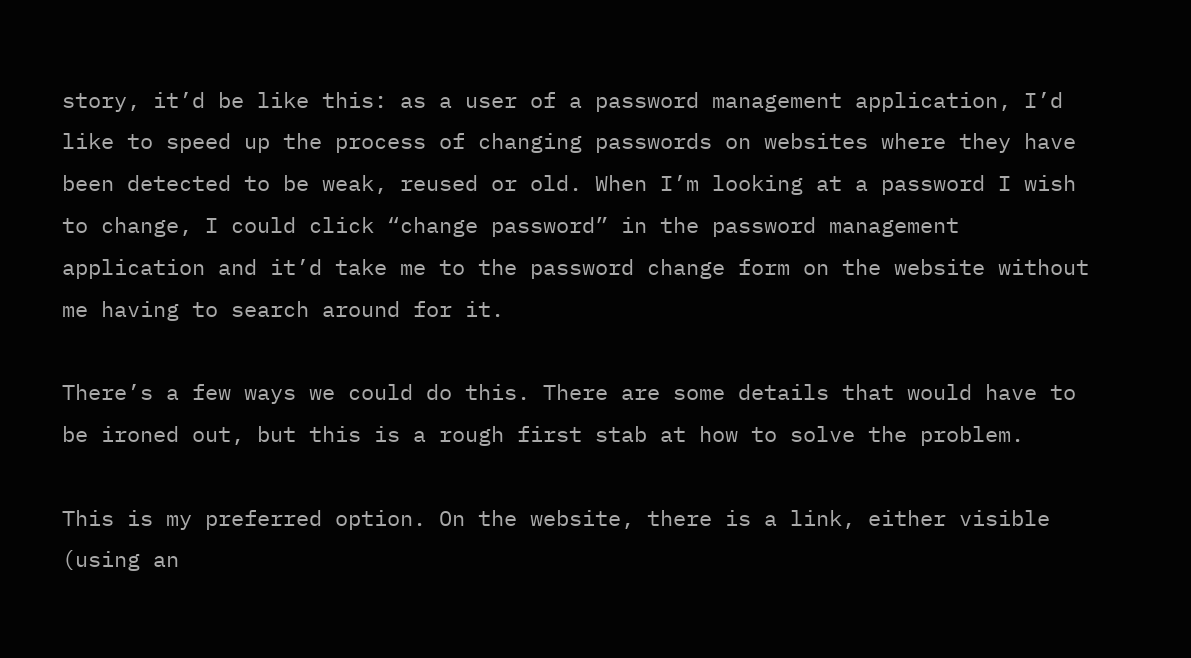story, it’d be like this: as a user of a password management application, I’d like to speed up the process of changing passwords on websites where they have been detected to be weak, reused or old. When I’m looking at a password I wish to change, I could click “change password” in the password management application and it’d take me to the password change form on the website without me having to search around for it.

There’s a few ways we could do this. There are some details that would have to be ironed out, but this is a rough first stab at how to solve the problem.

This is my preferred option. On the website, there is a link, either visible (using an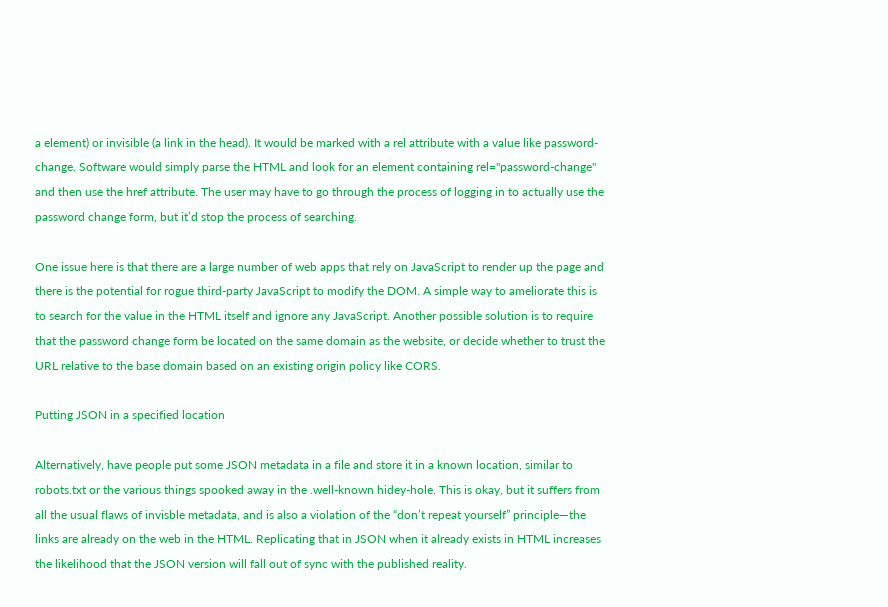a element) or invisible (a link in the head). It would be marked with a rel attribute with a value like password-change. Software would simply parse the HTML and look for an element containing rel="password-change" and then use the href attribute. The user may have to go through the process of logging in to actually use the password change form, but it’d stop the process of searching.

One issue here is that there are a large number of web apps that rely on JavaScript to render up the page and there is the potential for rogue third-party JavaScript to modify the DOM. A simple way to ameliorate this is to search for the value in the HTML itself and ignore any JavaScript. Another possible solution is to require that the password change form be located on the same domain as the website, or decide whether to trust the URL relative to the base domain based on an existing origin policy like CORS.

Putting JSON in a specified location

Alternatively, have people put some JSON metadata in a file and store it in a known location, similar to robots.txt or the various things spooked away in the .well-known hidey-hole. This is okay, but it suffers from all the usual flaws of invisble metadata, and is also a violation of the “don’t repeat yourself” principle—the links are already on the web in the HTML. Replicating that in JSON when it already exists in HTML increases the likelihood that the JSON version will fall out of sync with the published reality.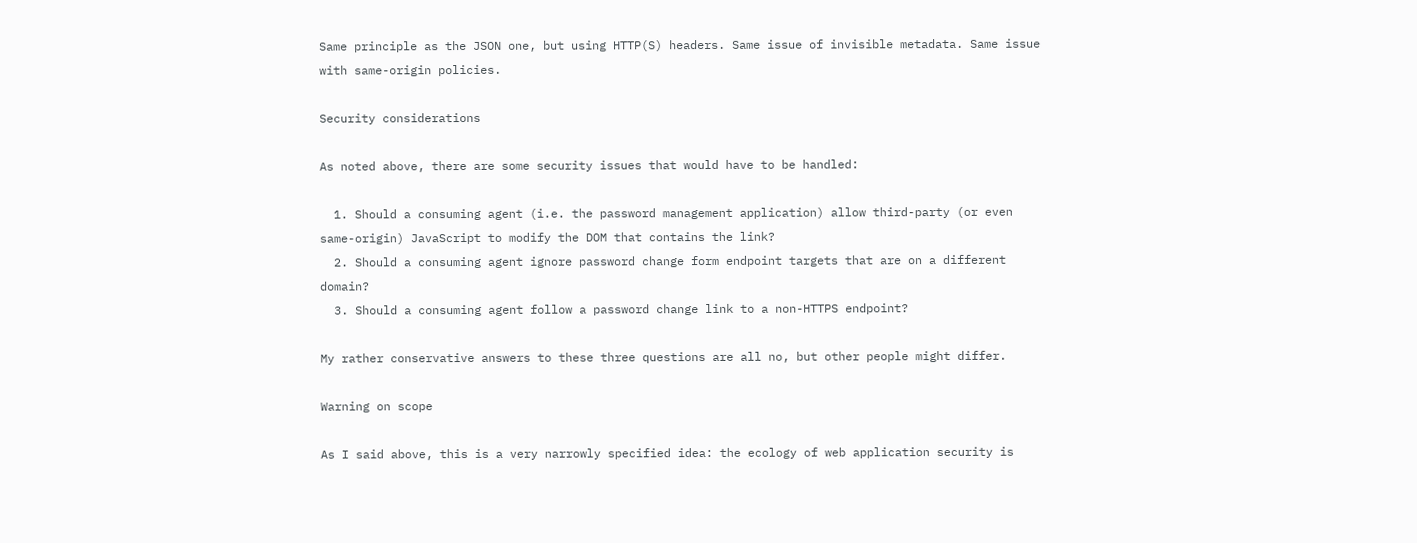Same principle as the JSON one, but using HTTP(S) headers. Same issue of invisible metadata. Same issue with same-origin policies.

Security considerations

As noted above, there are some security issues that would have to be handled:

  1. Should a consuming agent (i.e. the password management application) allow third-party (or even same-origin) JavaScript to modify the DOM that contains the link?
  2. Should a consuming agent ignore password change form endpoint targets that are on a different domain?
  3. Should a consuming agent follow a password change link to a non-HTTPS endpoint?

My rather conservative answers to these three questions are all no, but other people might differ.

Warning on scope

As I said above, this is a very narrowly specified idea: the ecology of web application security is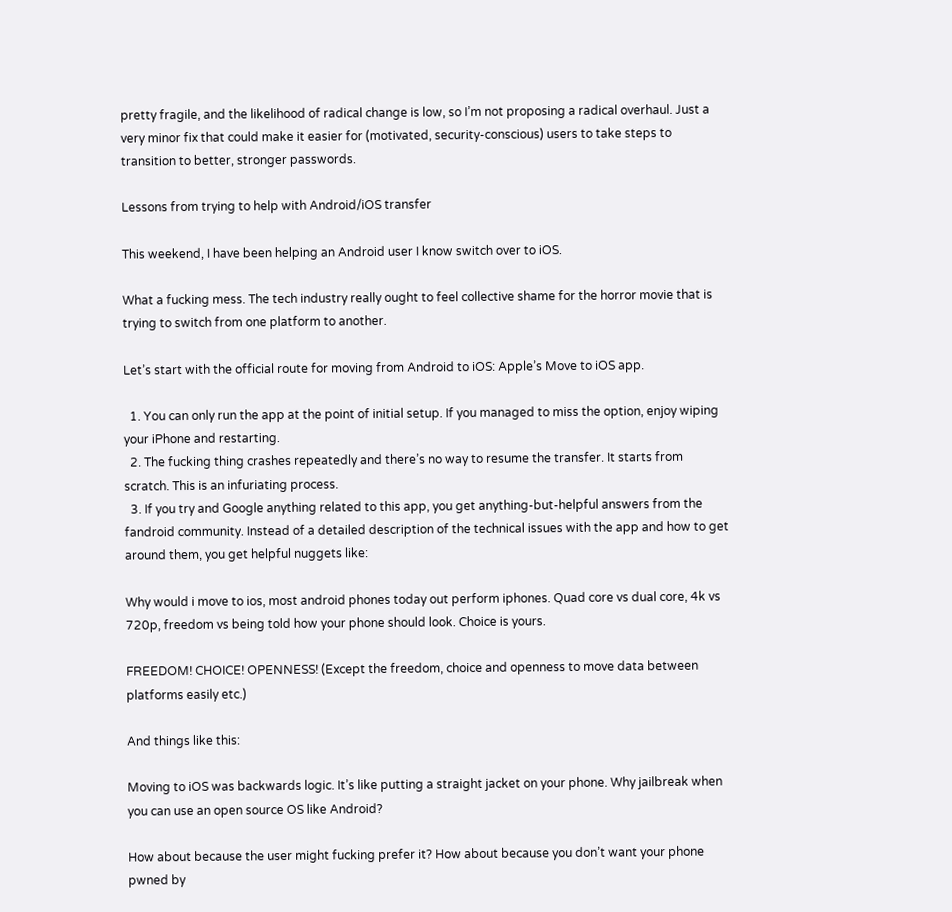pretty fragile, and the likelihood of radical change is low, so I’m not proposing a radical overhaul. Just a very minor fix that could make it easier for (motivated, security-conscious) users to take steps to transition to better, stronger passwords.

Lessons from trying to help with Android/iOS transfer

This weekend, I have been helping an Android user I know switch over to iOS.

What a fucking mess. The tech industry really ought to feel collective shame for the horror movie that is trying to switch from one platform to another.

Let’s start with the official route for moving from Android to iOS: Apple’s Move to iOS app.

  1. You can only run the app at the point of initial setup. If you managed to miss the option, enjoy wiping your iPhone and restarting.
  2. The fucking thing crashes repeatedly and there’s no way to resume the transfer. It starts from scratch. This is an infuriating process.
  3. If you try and Google anything related to this app, you get anything-but-helpful answers from the fandroid community. Instead of a detailed description of the technical issues with the app and how to get around them, you get helpful nuggets like:

Why would i move to ios, most android phones today out perform iphones. Quad core vs dual core, 4k vs 720p, freedom vs being told how your phone should look. Choice is yours.

FREEDOM! CHOICE! OPENNESS! (Except the freedom, choice and openness to move data between platforms easily etc.)

And things like this:

Moving to iOS was backwards logic. It’s like putting a straight jacket on your phone. Why jailbreak when you can use an open source OS like Android?

How about because the user might fucking prefer it? How about because you don’t want your phone pwned by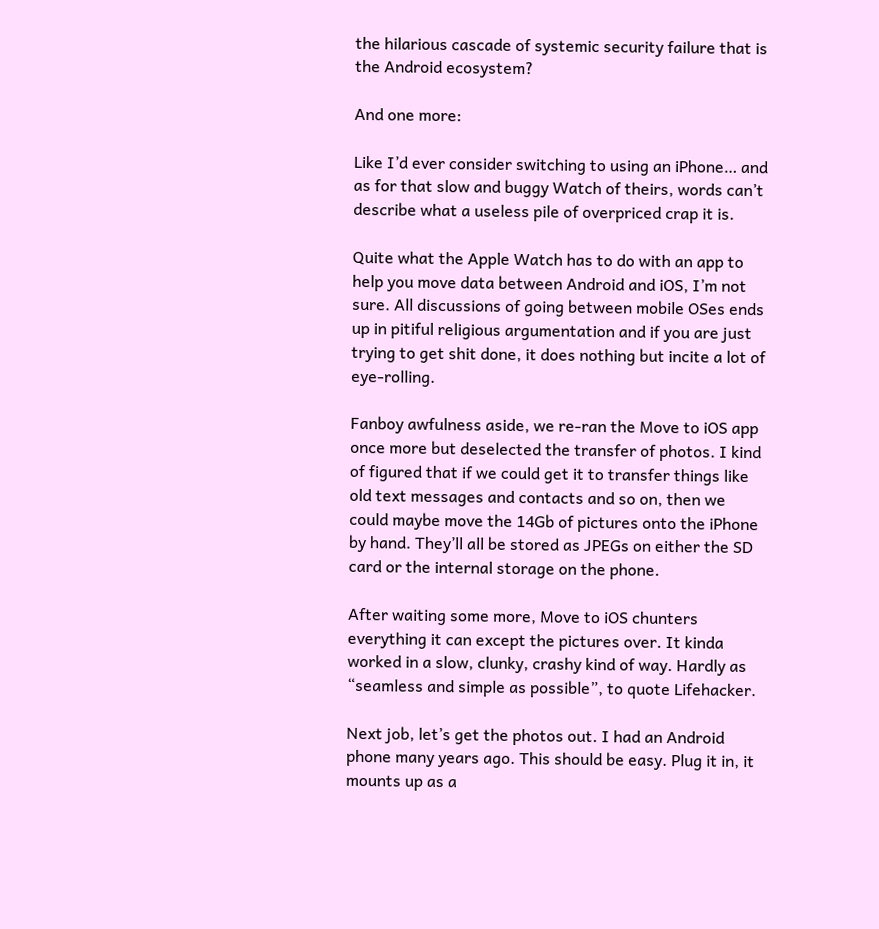the hilarious cascade of systemic security failure that is the Android ecosystem?

And one more:

Like I’d ever consider switching to using an iPhone… and as for that slow and buggy Watch of theirs, words can’t describe what a useless pile of overpriced crap it is.

Quite what the Apple Watch has to do with an app to help you move data between Android and iOS, I’m not sure. All discussions of going between mobile OSes ends up in pitiful religious argumentation and if you are just trying to get shit done, it does nothing but incite a lot of eye-rolling.

Fanboy awfulness aside, we re-ran the Move to iOS app once more but deselected the transfer of photos. I kind of figured that if we could get it to transfer things like old text messages and contacts and so on, then we could maybe move the 14Gb of pictures onto the iPhone by hand. They’ll all be stored as JPEGs on either the SD card or the internal storage on the phone.

After waiting some more, Move to iOS chunters everything it can except the pictures over. It kinda worked in a slow, clunky, crashy kind of way. Hardly as “seamless and simple as possible”, to quote Lifehacker.

Next job, let’s get the photos out. I had an Android phone many years ago. This should be easy. Plug it in, it mounts up as a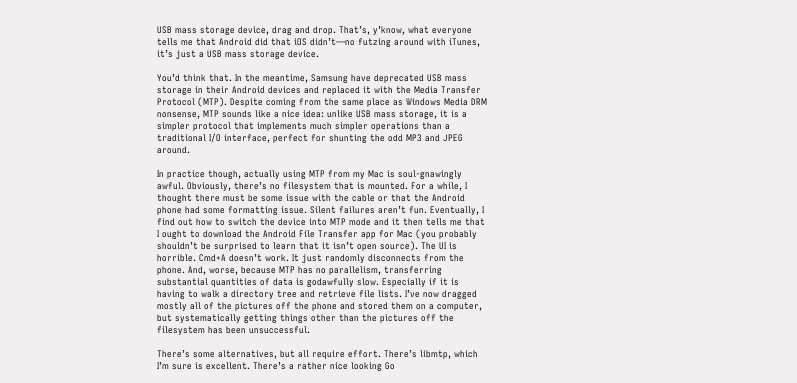USB mass storage device, drag and drop. That’s, y’know, what everyone tells me that Android did that iOS didn’t—no futzing around with iTunes, it’s just a USB mass storage device.

You’d think that. In the meantime, Samsung have deprecated USB mass storage in their Android devices and replaced it with the Media Transfer Protocol (MTP). Despite coming from the same place as Windows Media DRM nonsense, MTP sounds like a nice idea: unlike USB mass storage, it is a simpler protocol that implements much simpler operations than a traditional I/O interface, perfect for shunting the odd MP3 and JPEG around.

In practice though, actually using MTP from my Mac is soul-gnawingly awful. Obviously, there’s no filesystem that is mounted. For a while, I thought there must be some issue with the cable or that the Android phone had some formatting issue. Silent failures aren’t fun. Eventually, I find out how to switch the device into MTP mode and it then tells me that I ought to download the Android File Transfer app for Mac (you probably shouldn’t be surprised to learn that it isn’t open source). The UI is horrible. Cmd+A doesn’t work. It just randomly disconnects from the phone. And, worse, because MTP has no parallelism, transferring substantial quantities of data is godawfully slow. Especially if it is having to walk a directory tree and retrieve file lists. I’ve now dragged mostly all of the pictures off the phone and stored them on a computer, but systematically getting things other than the pictures off the filesystem has been unsuccessful.

There’s some alternatives, but all require effort. There’s libmtp, which I’m sure is excellent. There’s a rather nice looking Go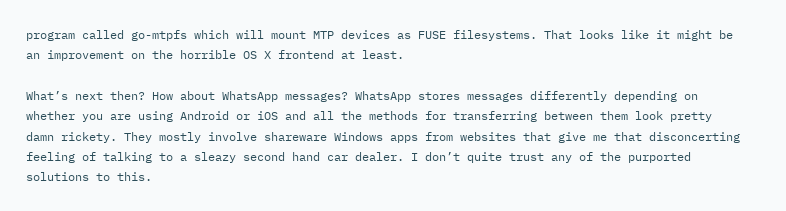program called go-mtpfs which will mount MTP devices as FUSE filesystems. That looks like it might be an improvement on the horrible OS X frontend at least.

What’s next then? How about WhatsApp messages? WhatsApp stores messages differently depending on whether you are using Android or iOS and all the methods for transferring between them look pretty damn rickety. They mostly involve shareware Windows apps from websites that give me that disconcerting feeling of talking to a sleazy second hand car dealer. I don’t quite trust any of the purported solutions to this.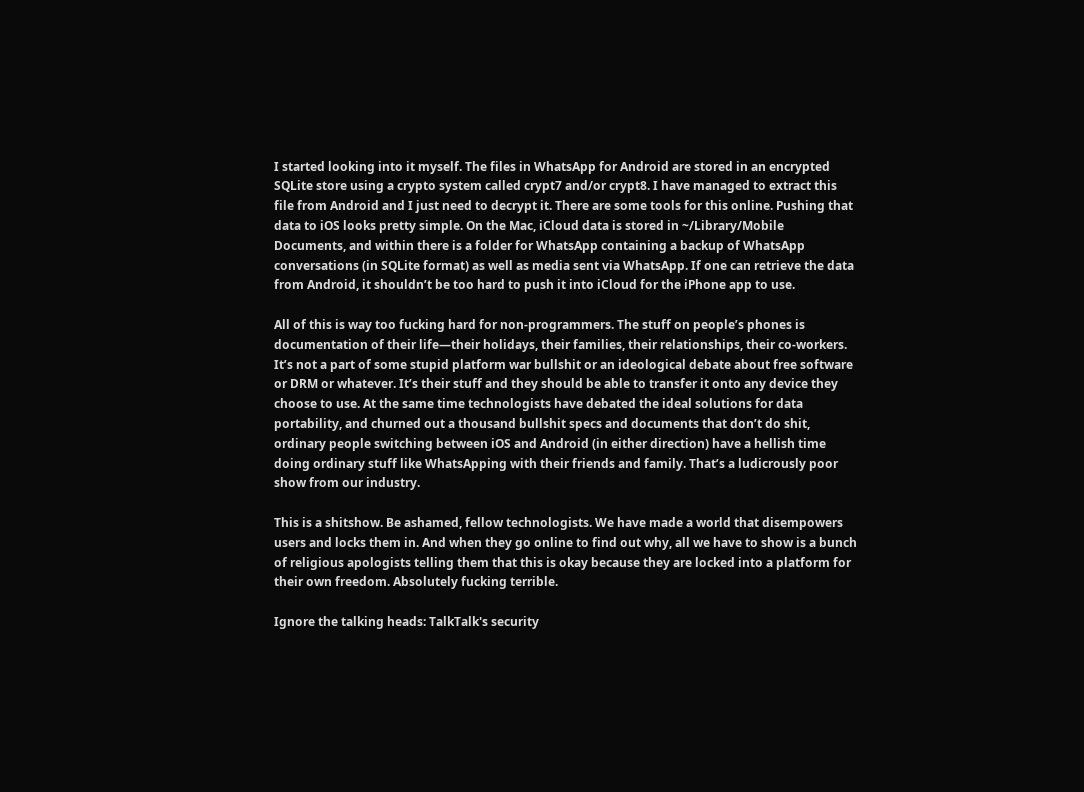I started looking into it myself. The files in WhatsApp for Android are stored in an encrypted SQLite store using a crypto system called crypt7 and/or crypt8. I have managed to extract this file from Android and I just need to decrypt it. There are some tools for this online. Pushing that data to iOS looks pretty simple. On the Mac, iCloud data is stored in ~/Library/Mobile Documents, and within there is a folder for WhatsApp containing a backup of WhatsApp conversations (in SQLite format) as well as media sent via WhatsApp. If one can retrieve the data from Android, it shouldn’t be too hard to push it into iCloud for the iPhone app to use.

All of this is way too fucking hard for non-programmers. The stuff on people’s phones is documentation of their life—their holidays, their families, their relationships, their co-workers. It’s not a part of some stupid platform war bullshit or an ideological debate about free software or DRM or whatever. It’s their stuff and they should be able to transfer it onto any device they choose to use. At the same time technologists have debated the ideal solutions for data portability, and churned out a thousand bullshit specs and documents that don’t do shit, ordinary people switching between iOS and Android (in either direction) have a hellish time doing ordinary stuff like WhatsApping with their friends and family. That’s a ludicrously poor show from our industry.

This is a shitshow. Be ashamed, fellow technologists. We have made a world that disempowers users and locks them in. And when they go online to find out why, all we have to show is a bunch of religious apologists telling them that this is okay because they are locked into a platform for their own freedom. Absolutely fucking terrible.

Ignore the talking heads: TalkTalk's security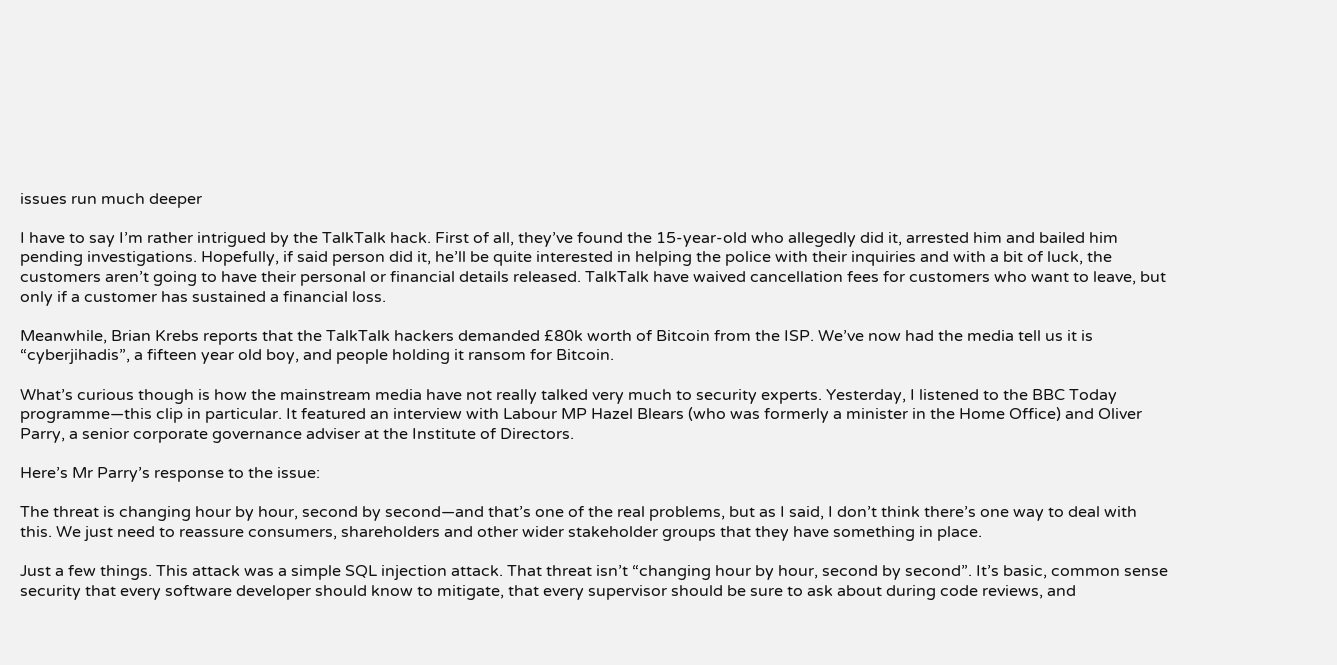issues run much deeper

I have to say I’m rather intrigued by the TalkTalk hack. First of all, they’ve found the 15-year-old who allegedly did it, arrested him and bailed him pending investigations. Hopefully, if said person did it, he’ll be quite interested in helping the police with their inquiries and with a bit of luck, the customers aren’t going to have their personal or financial details released. TalkTalk have waived cancellation fees for customers who want to leave, but only if a customer has sustained a financial loss.

Meanwhile, Brian Krebs reports that the TalkTalk hackers demanded £80k worth of Bitcoin from the ISP. We’ve now had the media tell us it is “cyberjihadis”, a fifteen year old boy, and people holding it ransom for Bitcoin.

What’s curious though is how the mainstream media have not really talked very much to security experts. Yesterday, I listened to the BBC Today programme—this clip in particular. It featured an interview with Labour MP Hazel Blears (who was formerly a minister in the Home Office) and Oliver Parry, a senior corporate governance adviser at the Institute of Directors.

Here’s Mr Parry’s response to the issue:

The threat is changing hour by hour, second by second—and that’s one of the real problems, but as I said, I don’t think there’s one way to deal with this. We just need to reassure consumers, shareholders and other wider stakeholder groups that they have something in place.

Just a few things. This attack was a simple SQL injection attack. That threat isn’t “changing hour by hour, second by second”. It’s basic, common sense security that every software developer should know to mitigate, that every supervisor should be sure to ask about during code reviews, and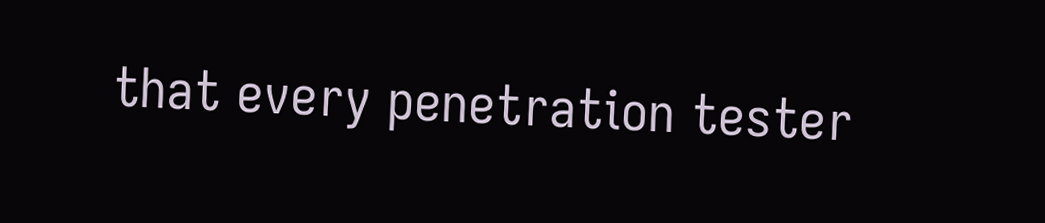that every penetration tester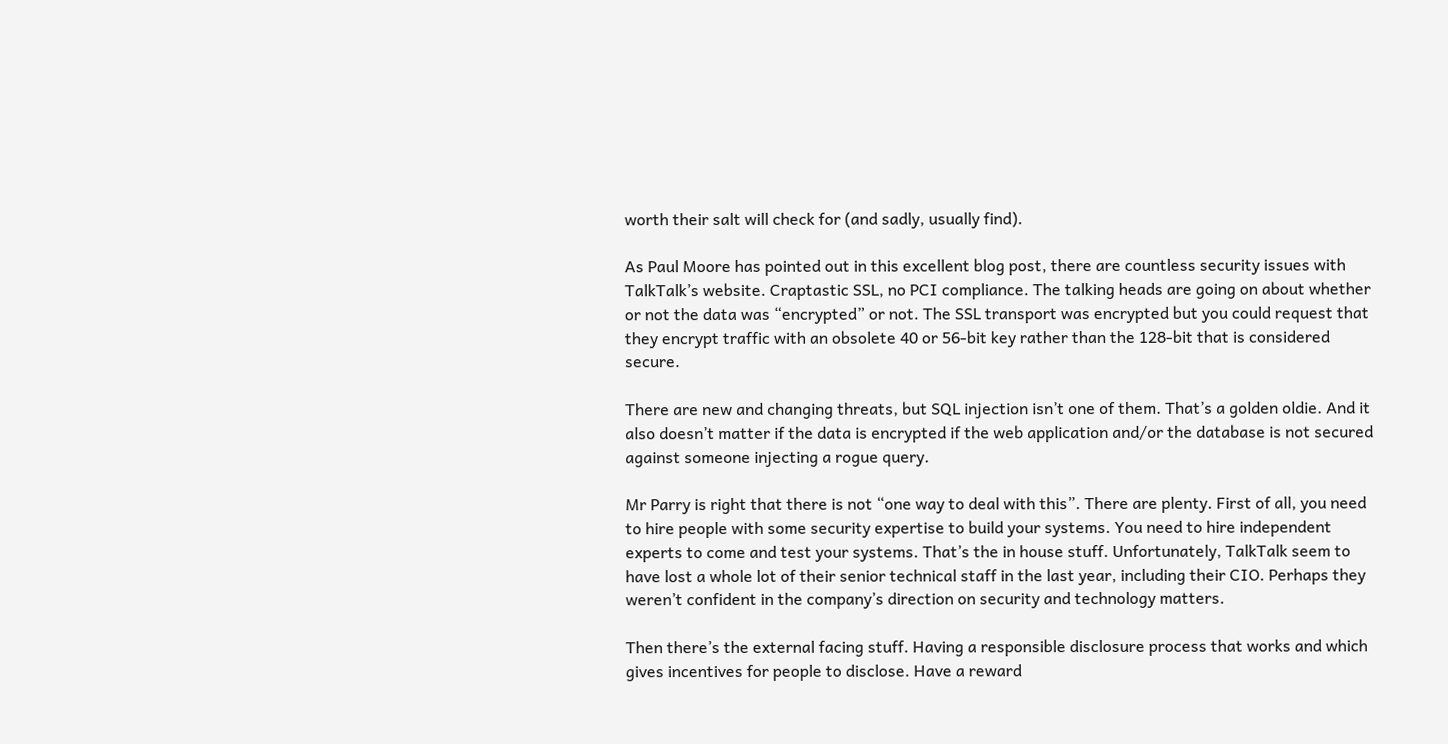worth their salt will check for (and sadly, usually find).

As Paul Moore has pointed out in this excellent blog post, there are countless security issues with TalkTalk’s website. Craptastic SSL, no PCI compliance. The talking heads are going on about whether or not the data was “encrypted” or not. The SSL transport was encrypted but you could request that they encrypt traffic with an obsolete 40 or 56-bit key rather than the 128-bit that is considered secure.

There are new and changing threats, but SQL injection isn’t one of them. That’s a golden oldie. And it also doesn’t matter if the data is encrypted if the web application and/or the database is not secured against someone injecting a rogue query.

Mr Parry is right that there is not “one way to deal with this”. There are plenty. First of all, you need to hire people with some security expertise to build your systems. You need to hire independent experts to come and test your systems. That’s the in house stuff. Unfortunately, TalkTalk seem to have lost a whole lot of their senior technical staff in the last year, including their CIO. Perhaps they weren’t confident in the company’s direction on security and technology matters.

Then there’s the external facing stuff. Having a responsible disclosure process that works and which gives incentives for people to disclose. Have a reward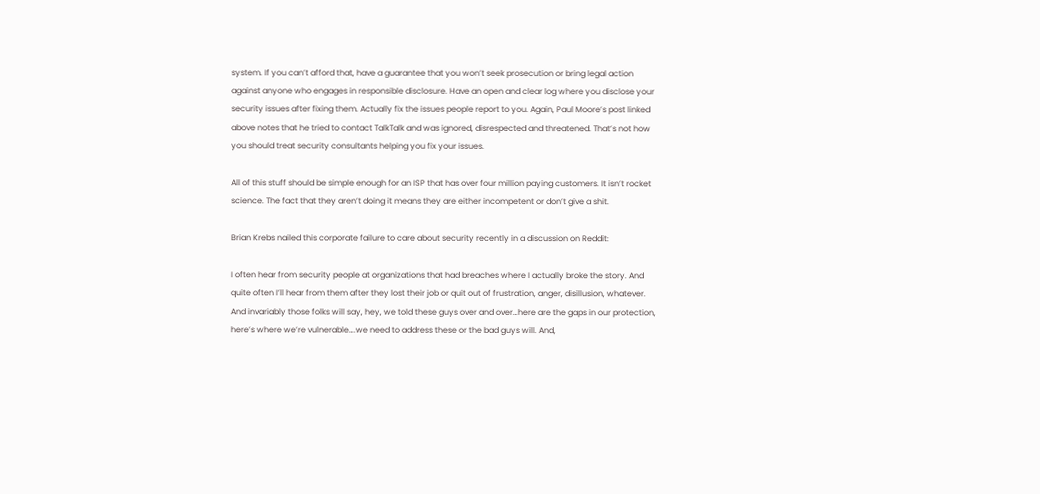system. If you can’t afford that, have a guarantee that you won’t seek prosecution or bring legal action against anyone who engages in responsible disclosure. Have an open and clear log where you disclose your security issues after fixing them. Actually fix the issues people report to you. Again, Paul Moore’s post linked above notes that he tried to contact TalkTalk and was ignored, disrespected and threatened. That’s not how you should treat security consultants helping you fix your issues.

All of this stuff should be simple enough for an ISP that has over four million paying customers. It isn’t rocket science. The fact that they aren’t doing it means they are either incompetent or don’t give a shit.

Brian Krebs nailed this corporate failure to care about security recently in a discussion on Reddit:

I often hear from security people at organizations that had breaches where I actually broke the story. And quite often I’ll hear from them after they lost their job or quit out of frustration, anger, disillusion, whatever. And invariably those folks will say, hey, we told these guys over and over…here are the gaps in our protection, here’s where we’re vulnerable….we need to address these or the bad guys will. And,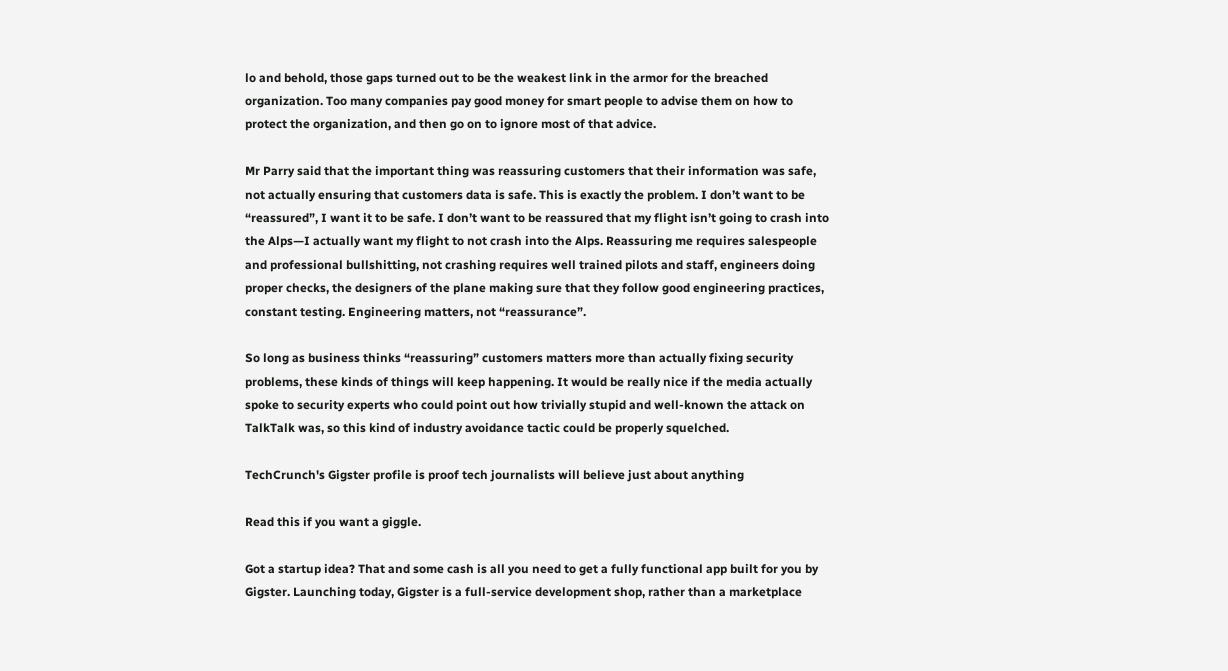lo and behold, those gaps turned out to be the weakest link in the armor for the breached organization. Too many companies pay good money for smart people to advise them on how to protect the organization, and then go on to ignore most of that advice.

Mr Parry said that the important thing was reassuring customers that their information was safe, not actually ensuring that customers data is safe. This is exactly the problem. I don’t want to be “reassured”, I want it to be safe. I don’t want to be reassured that my flight isn’t going to crash into the Alps—I actually want my flight to not crash into the Alps. Reassuring me requires salespeople and professional bullshitting, not crashing requires well trained pilots and staff, engineers doing proper checks, the designers of the plane making sure that they follow good engineering practices, constant testing. Engineering matters, not “reassurance”.

So long as business thinks “reassuring” customers matters more than actually fixing security problems, these kinds of things will keep happening. It would be really nice if the media actually spoke to security experts who could point out how trivially stupid and well-known the attack on TalkTalk was, so this kind of industry avoidance tactic could be properly squelched.

TechCrunch's Gigster profile is proof tech journalists will believe just about anything

Read this if you want a giggle.

Got a startup idea? That and some cash is all you need to get a fully functional app built for you by Gigster. Launching today, Gigster is a full-service development shop, rather than a marketplace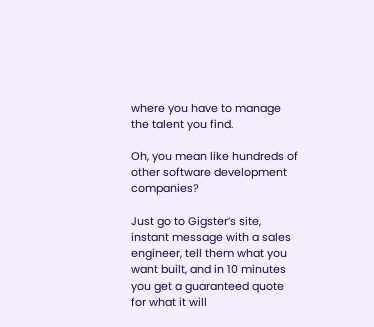where you have to manage the talent you find.

Oh, you mean like hundreds of other software development companies?

Just go to Gigster’s site, instant message with a sales engineer, tell them what you want built, and in 10 minutes you get a guaranteed quote for what it will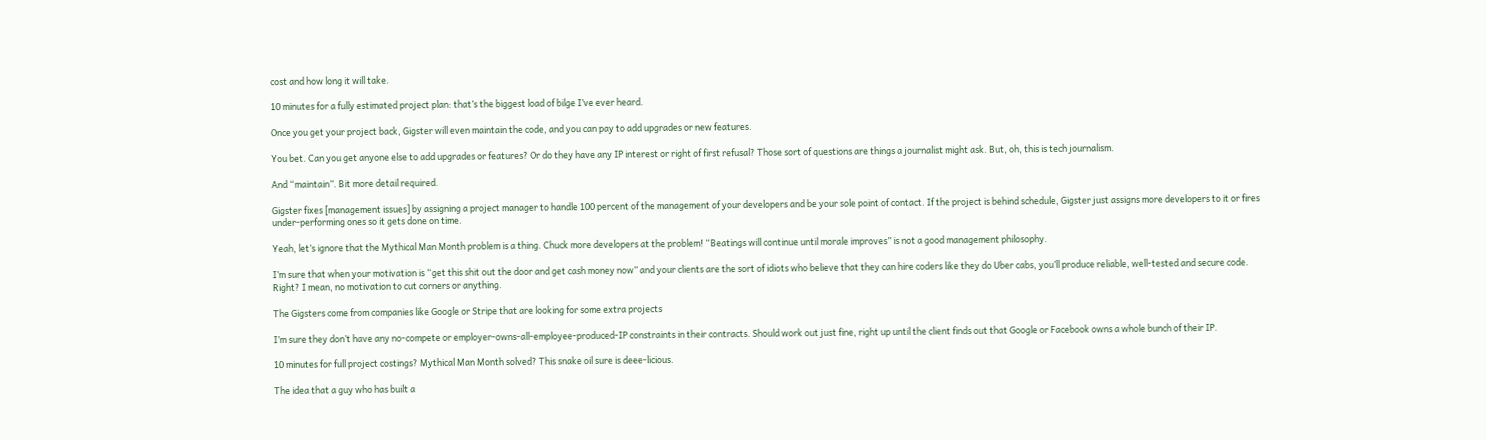cost and how long it will take.

10 minutes for a fully estimated project plan: that’s the biggest load of bilge I’ve ever heard.

Once you get your project back, Gigster will even maintain the code, and you can pay to add upgrades or new features.

You bet. Can you get anyone else to add upgrades or features? Or do they have any IP interest or right of first refusal? Those sort of questions are things a journalist might ask. But, oh, this is tech journalism.

And “maintain”. Bit more detail required.

Gigster fixes [management issues] by assigning a project manager to handle 100 percent of the management of your developers and be your sole point of contact. If the project is behind schedule, Gigster just assigns more developers to it or fires under-performing ones so it gets done on time.

Yeah, let’s ignore that the Mythical Man Month problem is a thing. Chuck more developers at the problem! “Beatings will continue until morale improves” is not a good management philosophy.

I’m sure that when your motivation is “get this shit out the door and get cash money now” and your clients are the sort of idiots who believe that they can hire coders like they do Uber cabs, you’ll produce reliable, well-tested and secure code. Right? I mean, no motivation to cut corners or anything.

The Gigsters come from companies like Google or Stripe that are looking for some extra projects

I’m sure they don’t have any no-compete or employer-owns-all-employee-produced-IP constraints in their contracts. Should work out just fine, right up until the client finds out that Google or Facebook owns a whole bunch of their IP.

10 minutes for full project costings? Mythical Man Month solved? This snake oil sure is deee-licious.

The idea that a guy who has built a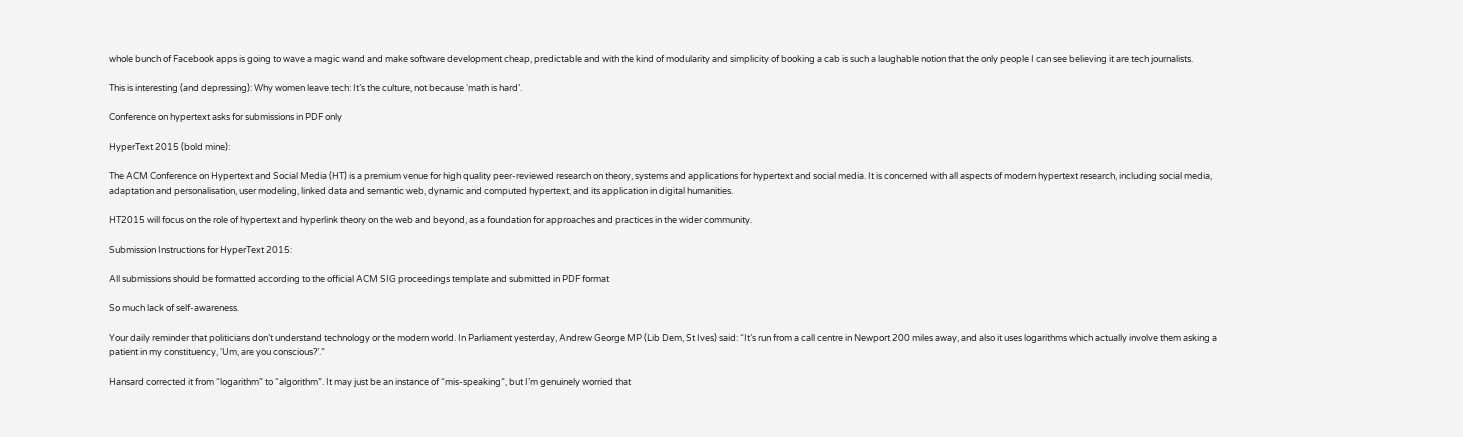whole bunch of Facebook apps is going to wave a magic wand and make software development cheap, predictable and with the kind of modularity and simplicity of booking a cab is such a laughable notion that the only people I can see believing it are tech journalists.

This is interesting (and depressing): Why women leave tech: It’s the culture, not because ‘math is hard’.

Conference on hypertext asks for submissions in PDF only

HyperText 2015 (bold mine):

The ACM Conference on Hypertext and Social Media (HT) is a premium venue for high quality peer-reviewed research on theory, systems and applications for hypertext and social media. It is concerned with all aspects of modern hypertext research, including social media, adaptation and personalisation, user modeling, linked data and semantic web, dynamic and computed hypertext, and its application in digital humanities.

HT2015 will focus on the role of hypertext and hyperlink theory on the web and beyond, as a foundation for approaches and practices in the wider community.

Submission Instructions for HyperText 2015:

All submissions should be formatted according to the official ACM SIG proceedings template and submitted in PDF format

So much lack of self-awareness.

Your daily reminder that politicians don’t understand technology or the modern world. In Parliament yesterday, Andrew George MP (Lib Dem, St Ives) said: “It’s run from a call centre in Newport 200 miles away, and also it uses logarithms which actually involve them asking a patient in my constituency, ‘Um, are you conscious?’.”

Hansard corrected it from “logarithm” to “algorithm”. It may just be an instance of “mis-speaking”, but I’m genuinely worried that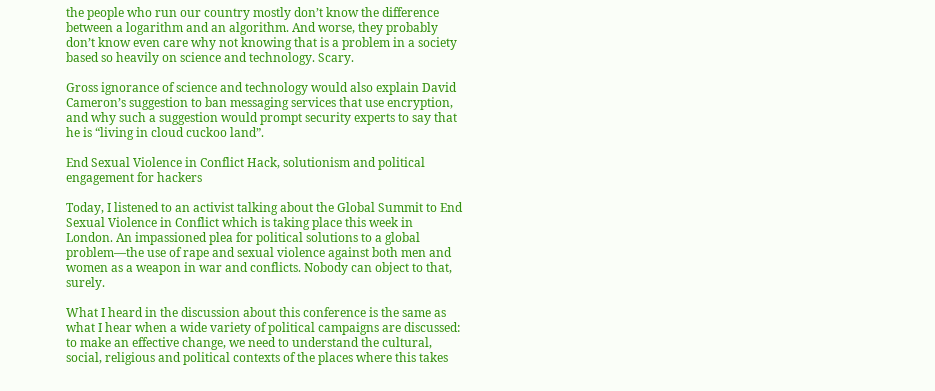the people who run our country mostly don’t know the difference between a logarithm and an algorithm. And worse, they probably don’t know even care why not knowing that is a problem in a society based so heavily on science and technology. Scary.

Gross ignorance of science and technology would also explain David Cameron’s suggestion to ban messaging services that use encryption, and why such a suggestion would prompt security experts to say that he is “living in cloud cuckoo land”.

End Sexual Violence in Conflict Hack, solutionism and political engagement for hackers

Today, I listened to an activist talking about the Global Summit to End Sexual Violence in Conflict which is taking place this week in London. An impassioned plea for political solutions to a global problem—the use of rape and sexual violence against both men and women as a weapon in war and conflicts. Nobody can object to that, surely.

What I heard in the discussion about this conference is the same as what I hear when a wide variety of political campaigns are discussed: to make an effective change, we need to understand the cultural, social, religious and political contexts of the places where this takes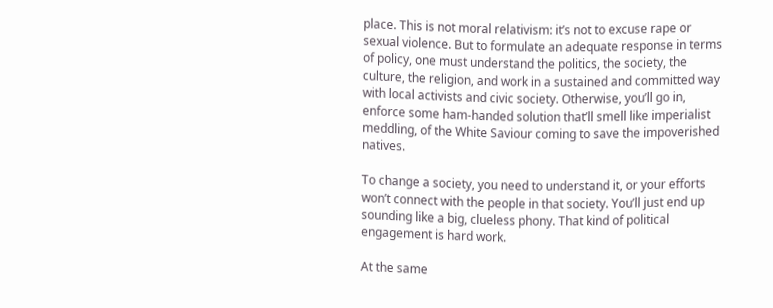place. This is not moral relativism: it’s not to excuse rape or sexual violence. But to formulate an adequate response in terms of policy, one must understand the politics, the society, the culture, the religion, and work in a sustained and committed way with local activists and civic society. Otherwise, you’ll go in, enforce some ham-handed solution that’ll smell like imperialist meddling, of the White Saviour coming to save the impoverished natives.

To change a society, you need to understand it, or your efforts won’t connect with the people in that society. You’ll just end up sounding like a big, clueless phony. That kind of political engagement is hard work.

At the same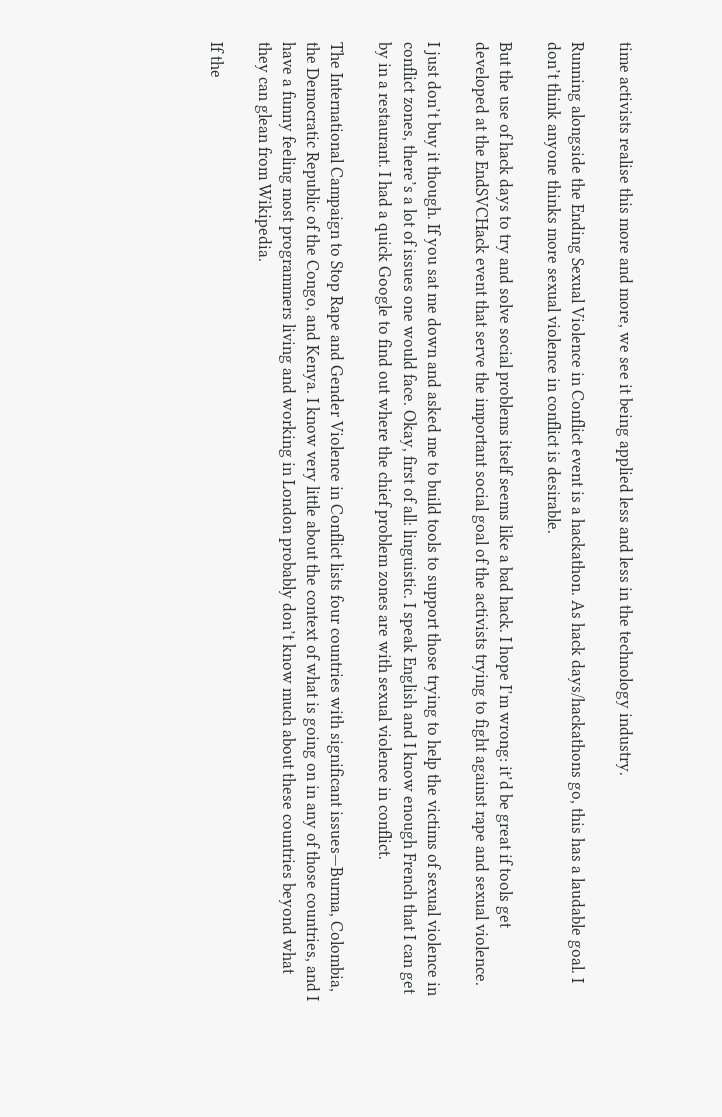time activists realise this more and more, we see it being applied less and less in the technology industry.

Running alongside the Ending Sexual Violence in Conflict event is a hackathon. As hack days/hackathons go, this has a laudable goal. I don’t think anyone thinks more sexual violence in conflict is desirable.

But the use of hack days to try and solve social problems itself seems like a bad hack. I hope I’m wrong: it’d be great if tools get developed at the EndSVCHack event that serve the important social goal of the activists trying to fight against rape and sexual violence.

I just don’t buy it though. If you sat me down and asked me to build tools to support those trying to help the victims of sexual violence in conflict zones, there’s a lot of issues one would face. Okay, first of all: linguistic. I speak English and I know enough French that I can get by in a restaurant. I had a quick Google to find out where the chief problem zones are with sexual violence in conflict.

The International Campaign to Stop Rape and Gender Violence in Conflict lists four countries with significant issues—Burma, Colombia, the Democratic Republic of the Congo, and Kenya. I know very little about the context of what is going on in any of those countries, and I have a funny feeling most programmers living and working in London probably don’t know much about these countries beyond what they can glean from Wikipedia.

If the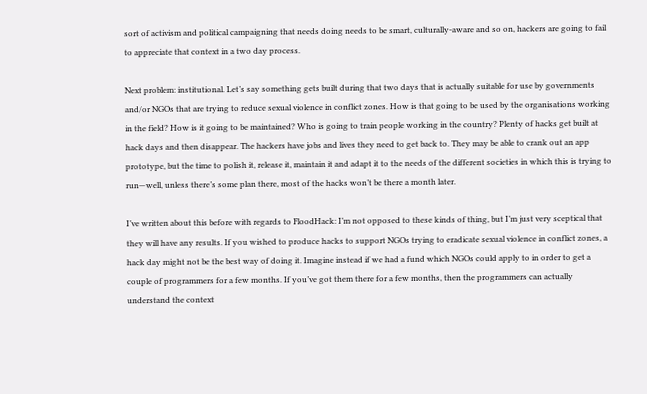sort of activism and political campaigning that needs doing needs to be smart, culturally-aware and so on, hackers are going to fail to appreciate that context in a two day process.

Next problem: institutional. Let’s say something gets built during that two days that is actually suitable for use by governments and/or NGOs that are trying to reduce sexual violence in conflict zones. How is that going to be used by the organisations working in the field? How is it going to be maintained? Who is going to train people working in the country? Plenty of hacks get built at hack days and then disappear. The hackers have jobs and lives they need to get back to. They may be able to crank out an app prototype, but the time to polish it, release it, maintain it and adapt it to the needs of the different societies in which this is trying to run—well, unless there’s some plan there, most of the hacks won’t be there a month later.

I’ve written about this before with regards to FloodHack: I’m not opposed to these kinds of thing, but I’m just very sceptical that they will have any results. If you wished to produce hacks to support NGOs trying to eradicate sexual violence in conflict zones, a hack day might not be the best way of doing it. Imagine instead if we had a fund which NGOs could apply to in order to get a couple of programmers for a few months. If you’ve got them there for a few months, then the programmers can actually understand the context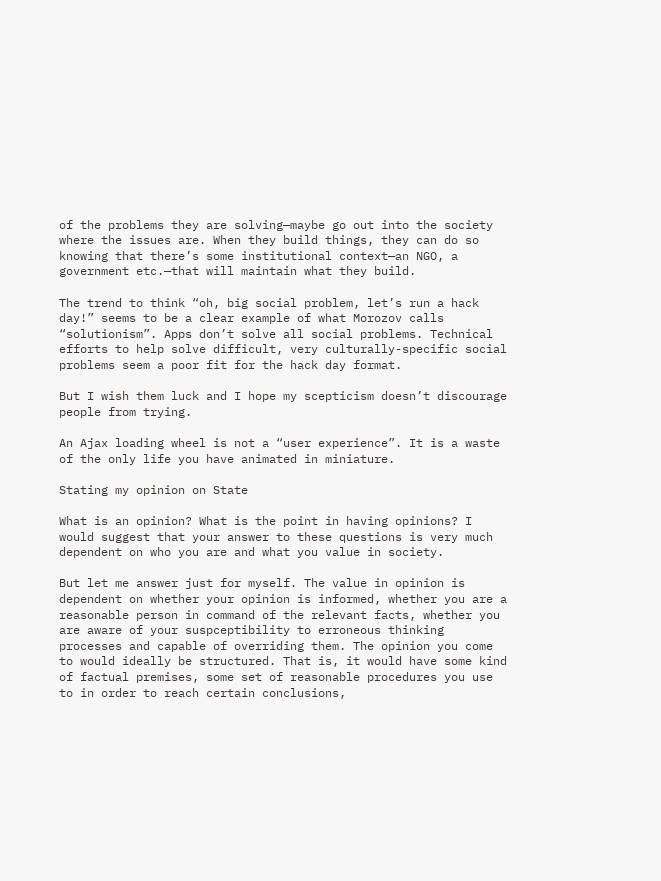of the problems they are solving—maybe go out into the society where the issues are. When they build things, they can do so knowing that there’s some institutional context—an NGO, a government etc.—that will maintain what they build.

The trend to think “oh, big social problem, let’s run a hack day!” seems to be a clear example of what Morozov calls “solutionism”. Apps don’t solve all social problems. Technical efforts to help solve difficult, very culturally-specific social problems seem a poor fit for the hack day format.

But I wish them luck and I hope my scepticism doesn’t discourage people from trying.

An Ajax loading wheel is not a “user experience”. It is a waste of the only life you have animated in miniature.

Stating my opinion on State

What is an opinion? What is the point in having opinions? I would suggest that your answer to these questions is very much dependent on who you are and what you value in society.

But let me answer just for myself. The value in opinion is dependent on whether your opinion is informed, whether you are a reasonable person in command of the relevant facts, whether you are aware of your suspceptibility to erroneous thinking processes and capable of overriding them. The opinion you come to would ideally be structured. That is, it would have some kind of factual premises, some set of reasonable procedures you use to in order to reach certain conclusions,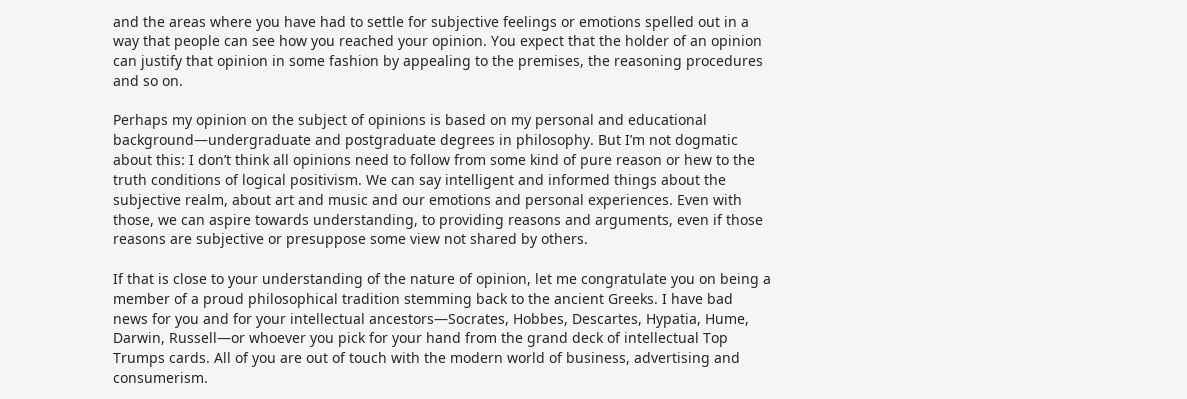and the areas where you have had to settle for subjective feelings or emotions spelled out in a way that people can see how you reached your opinion. You expect that the holder of an opinion can justify that opinion in some fashion by appealing to the premises, the reasoning procedures and so on.

Perhaps my opinion on the subject of opinions is based on my personal and educational background—undergraduate and postgraduate degrees in philosophy. But I’m not dogmatic about this: I don’t think all opinions need to follow from some kind of pure reason or hew to the truth conditions of logical positivism. We can say intelligent and informed things about the subjective realm, about art and music and our emotions and personal experiences. Even with those, we can aspire towards understanding, to providing reasons and arguments, even if those reasons are subjective or presuppose some view not shared by others.

If that is close to your understanding of the nature of opinion, let me congratulate you on being a member of a proud philosophical tradition stemming back to the ancient Greeks. I have bad news for you and for your intellectual ancestors—Socrates, Hobbes, Descartes, Hypatia, Hume, Darwin, Russell—or whoever you pick for your hand from the grand deck of intellectual Top Trumps cards. All of you are out of touch with the modern world of business, advertising and consumerism.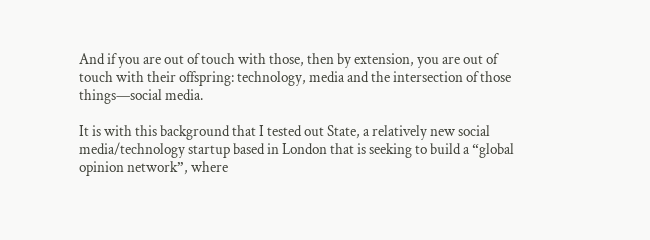And if you are out of touch with those, then by extension, you are out of touch with their offspring: technology, media and the intersection of those things—social media.

It is with this background that I tested out State, a relatively new social media/technology startup based in London that is seeking to build a “global opinion network”, where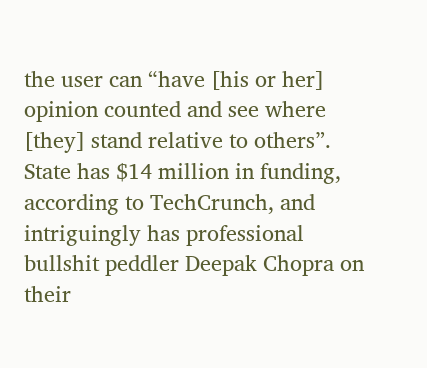the user can “have [his or her] opinion counted and see where [they] stand relative to others”. State has $14 million in funding, according to TechCrunch, and intriguingly has professional bullshit peddler Deepak Chopra on their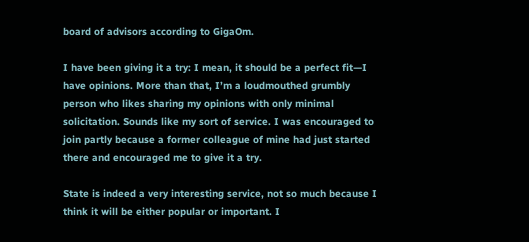board of advisors according to GigaOm.

I have been giving it a try: I mean, it should be a perfect fit—I have opinions. More than that, I’m a loudmouthed grumbly person who likes sharing my opinions with only minimal solicitation. Sounds like my sort of service. I was encouraged to join partly because a former colleague of mine had just started there and encouraged me to give it a try.

State is indeed a very interesting service, not so much because I think it will be either popular or important. I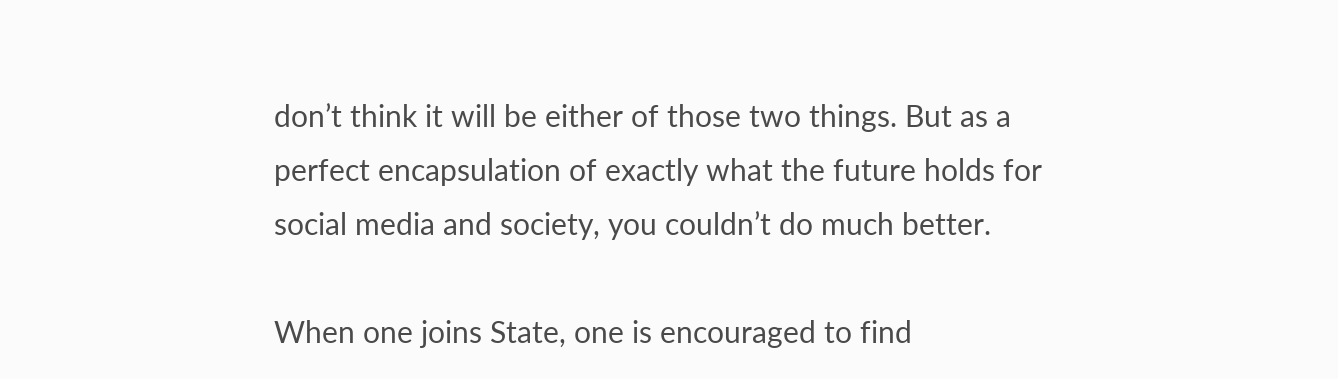don’t think it will be either of those two things. But as a perfect encapsulation of exactly what the future holds for social media and society, you couldn’t do much better.

When one joins State, one is encouraged to find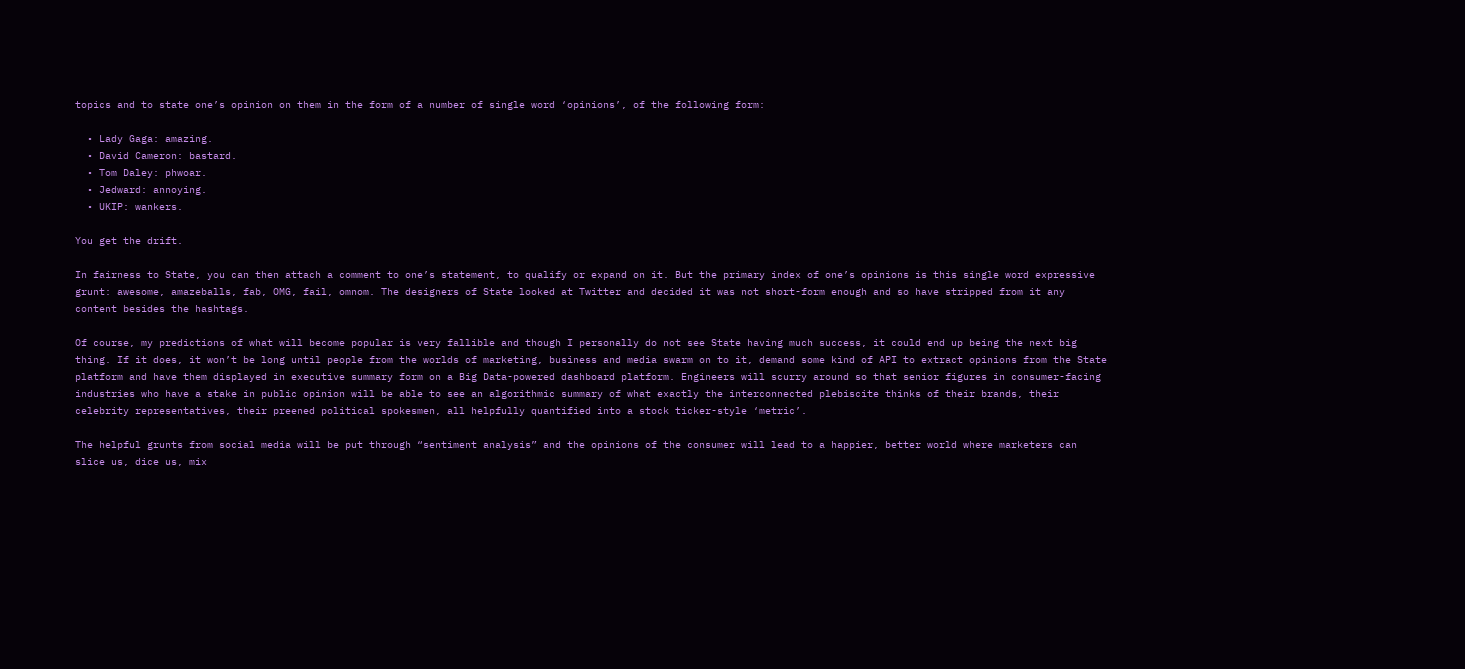topics and to state one’s opinion on them in the form of a number of single word ‘opinions’, of the following form:

  • Lady Gaga: amazing.
  • David Cameron: bastard.
  • Tom Daley: phwoar.
  • Jedward: annoying.
  • UKIP: wankers.

You get the drift.

In fairness to State, you can then attach a comment to one’s statement, to qualify or expand on it. But the primary index of one’s opinions is this single word expressive grunt: awesome, amazeballs, fab, OMG, fail, omnom. The designers of State looked at Twitter and decided it was not short-form enough and so have stripped from it any content besides the hashtags.

Of course, my predictions of what will become popular is very fallible and though I personally do not see State having much success, it could end up being the next big thing. If it does, it won’t be long until people from the worlds of marketing, business and media swarm on to it, demand some kind of API to extract opinions from the State platform and have them displayed in executive summary form on a Big Data-powered dashboard platform. Engineers will scurry around so that senior figures in consumer-facing industries who have a stake in public opinion will be able to see an algorithmic summary of what exactly the interconnected plebiscite thinks of their brands, their celebrity representatives, their preened political spokesmen, all helpfully quantified into a stock ticker-style ‘metric’.

The helpful grunts from social media will be put through “sentiment analysis” and the opinions of the consumer will lead to a happier, better world where marketers can slice us, dice us, mix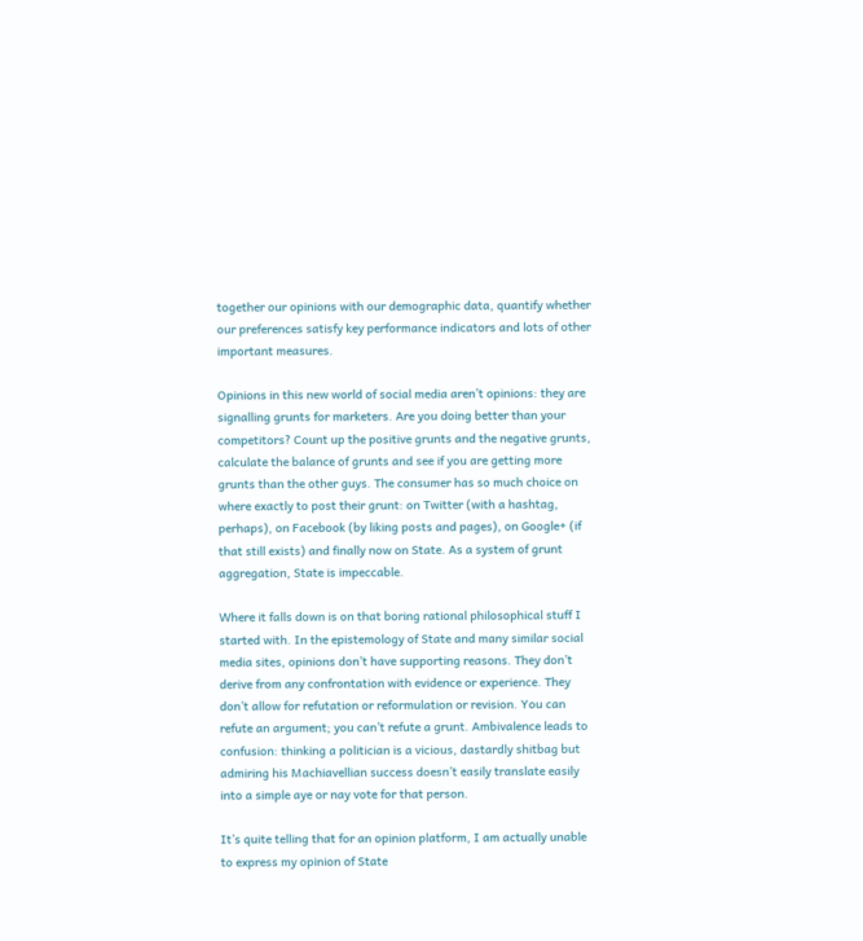together our opinions with our demographic data, quantify whether our preferences satisfy key performance indicators and lots of other important measures.

Opinions in this new world of social media aren’t opinions: they are signalling grunts for marketers. Are you doing better than your competitors? Count up the positive grunts and the negative grunts, calculate the balance of grunts and see if you are getting more grunts than the other guys. The consumer has so much choice on where exactly to post their grunt: on Twitter (with a hashtag, perhaps), on Facebook (by liking posts and pages), on Google+ (if that still exists) and finally now on State. As a system of grunt aggregation, State is impeccable.

Where it falls down is on that boring rational philosophical stuff I started with. In the epistemology of State and many similar social media sites, opinions don’t have supporting reasons. They don’t derive from any confrontation with evidence or experience. They don’t allow for refutation or reformulation or revision. You can refute an argument; you can’t refute a grunt. Ambivalence leads to confusion: thinking a politician is a vicious, dastardly shitbag but admiring his Machiavellian success doesn’t easily translate easily into a simple aye or nay vote for that person.

It’s quite telling that for an opinion platform, I am actually unable to express my opinion of State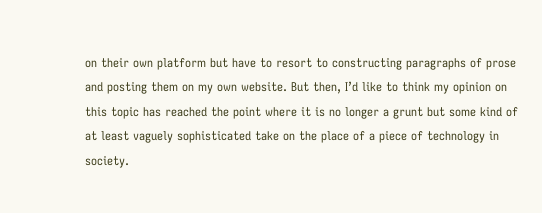on their own platform but have to resort to constructing paragraphs of prose and posting them on my own website. But then, I’d like to think my opinion on this topic has reached the point where it is no longer a grunt but some kind of at least vaguely sophisticated take on the place of a piece of technology in society.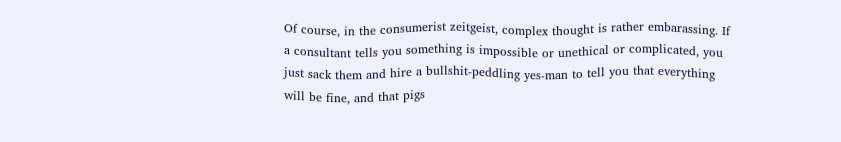Of course, in the consumerist zeitgeist, complex thought is rather embarassing. If a consultant tells you something is impossible or unethical or complicated, you just sack them and hire a bullshit-peddling yes-man to tell you that everything will be fine, and that pigs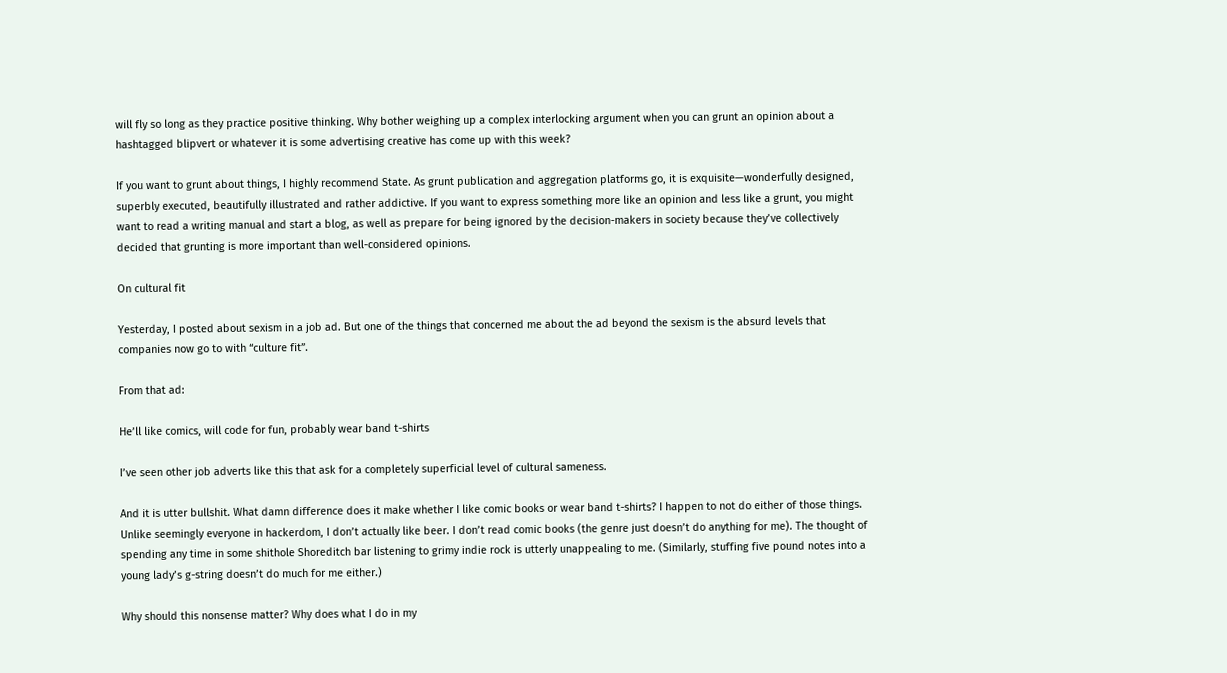will fly so long as they practice positive thinking. Why bother weighing up a complex interlocking argument when you can grunt an opinion about a hashtagged blipvert or whatever it is some advertising creative has come up with this week?

If you want to grunt about things, I highly recommend State. As grunt publication and aggregation platforms go, it is exquisite—wonderfully designed, superbly executed, beautifully illustrated and rather addictive. If you want to express something more like an opinion and less like a grunt, you might want to read a writing manual and start a blog, as well as prepare for being ignored by the decision-makers in society because they’ve collectively decided that grunting is more important than well-considered opinions.

On cultural fit

Yesterday, I posted about sexism in a job ad. But one of the things that concerned me about the ad beyond the sexism is the absurd levels that companies now go to with “culture fit”.

From that ad:

He’ll like comics, will code for fun, probably wear band t-shirts

I’ve seen other job adverts like this that ask for a completely superficial level of cultural sameness.

And it is utter bullshit. What damn difference does it make whether I like comic books or wear band t-shirts? I happen to not do either of those things. Unlike seemingly everyone in hackerdom, I don’t actually like beer. I don’t read comic books (the genre just doesn’t do anything for me). The thought of spending any time in some shithole Shoreditch bar listening to grimy indie rock is utterly unappealing to me. (Similarly, stuffing five pound notes into a young lady’s g-string doesn’t do much for me either.)

Why should this nonsense matter? Why does what I do in my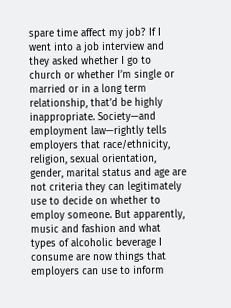spare time affect my job? If I went into a job interview and they asked whether I go to church or whether I’m single or married or in a long term relationship, that’d be highly inappropriate. Society—and employment law—rightly tells employers that race/ethnicity, religion, sexual orientation, gender, marital status and age are not criteria they can legitimately use to decide on whether to employ someone. But apparently, music and fashion and what types of alcoholic beverage I consume are now things that employers can use to inform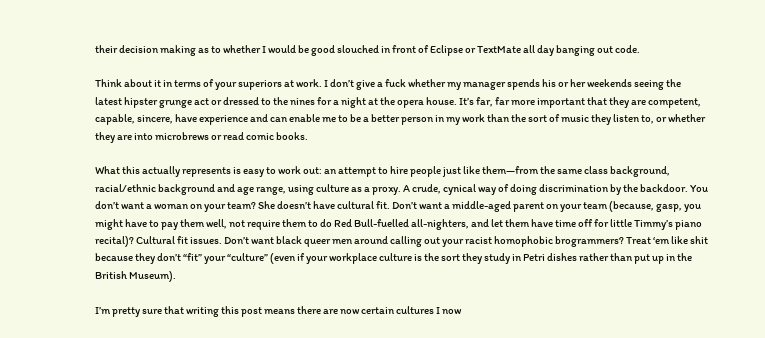their decision making as to whether I would be good slouched in front of Eclipse or TextMate all day banging out code.

Think about it in terms of your superiors at work. I don’t give a fuck whether my manager spends his or her weekends seeing the latest hipster grunge act or dressed to the nines for a night at the opera house. It’s far, far more important that they are competent, capable, sincere, have experience and can enable me to be a better person in my work than the sort of music they listen to, or whether they are into microbrews or read comic books.

What this actually represents is easy to work out: an attempt to hire people just like them—from the same class background, racial/ethnic background and age range, using culture as a proxy. A crude, cynical way of doing discrimination by the backdoor. You don’t want a woman on your team? She doesn’t have cultural fit. Don’t want a middle-aged parent on your team (because, gasp, you might have to pay them well, not require them to do Red Bull-fuelled all-nighters, and let them have time off for little Timmy’s piano recital)? Cultural fit issues. Don’t want black queer men around calling out your racist homophobic brogrammers? Treat ‘em like shit because they don’t “fit” your “culture” (even if your workplace culture is the sort they study in Petri dishes rather than put up in the British Museum).

I’m pretty sure that writing this post means there are now certain cultures I now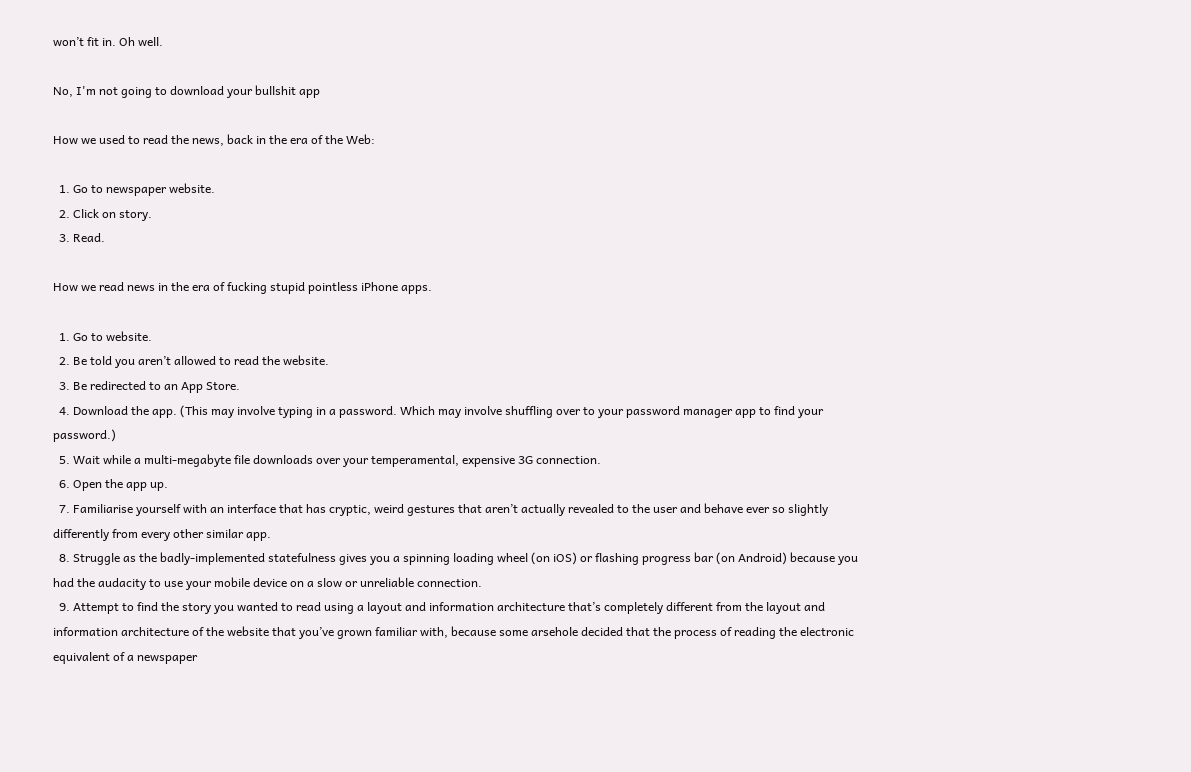won’t fit in. Oh well.

No, I'm not going to download your bullshit app

How we used to read the news, back in the era of the Web:

  1. Go to newspaper website.
  2. Click on story.
  3. Read.

How we read news in the era of fucking stupid pointless iPhone apps.

  1. Go to website.
  2. Be told you aren’t allowed to read the website.
  3. Be redirected to an App Store.
  4. Download the app. (This may involve typing in a password. Which may involve shuffling over to your password manager app to find your password.)
  5. Wait while a multi-megabyte file downloads over your temperamental, expensive 3G connection.
  6. Open the app up.
  7. Familiarise yourself with an interface that has cryptic, weird gestures that aren’t actually revealed to the user and behave ever so slightly differently from every other similar app.
  8. Struggle as the badly-implemented statefulness gives you a spinning loading wheel (on iOS) or flashing progress bar (on Android) because you had the audacity to use your mobile device on a slow or unreliable connection.
  9. Attempt to find the story you wanted to read using a layout and information architecture that’s completely different from the layout and information architecture of the website that you’ve grown familiar with, because some arsehole decided that the process of reading the electronic equivalent of a newspaper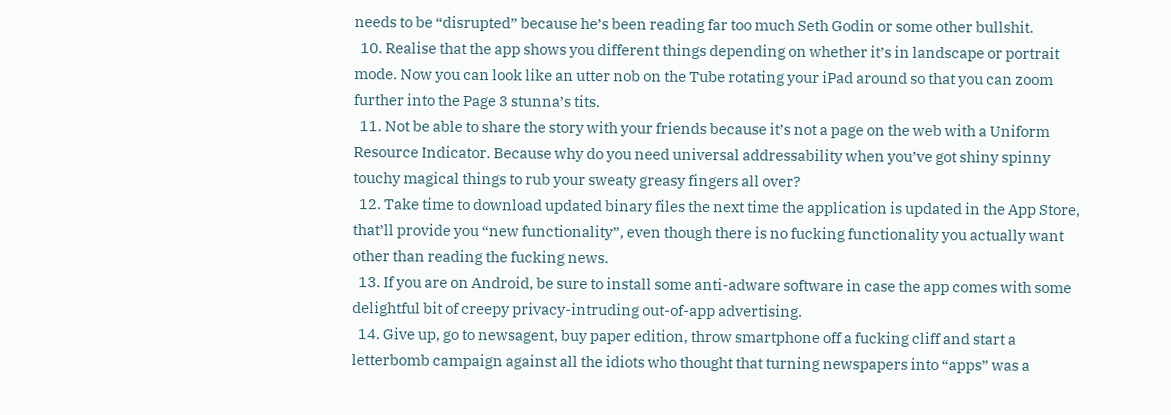needs to be “disrupted” because he’s been reading far too much Seth Godin or some other bullshit.
  10. Realise that the app shows you different things depending on whether it’s in landscape or portrait mode. Now you can look like an utter nob on the Tube rotating your iPad around so that you can zoom further into the Page 3 stunna’s tits.
  11. Not be able to share the story with your friends because it’s not a page on the web with a Uniform Resource Indicator. Because why do you need universal addressability when you’ve got shiny spinny touchy magical things to rub your sweaty greasy fingers all over?
  12. Take time to download updated binary files the next time the application is updated in the App Store, that’ll provide you “new functionality”, even though there is no fucking functionality you actually want other than reading the fucking news.
  13. If you are on Android, be sure to install some anti-adware software in case the app comes with some delightful bit of creepy privacy-intruding out-of-app advertising.
  14. Give up, go to newsagent, buy paper edition, throw smartphone off a fucking cliff and start a letterbomb campaign against all the idiots who thought that turning newspapers into “apps” was a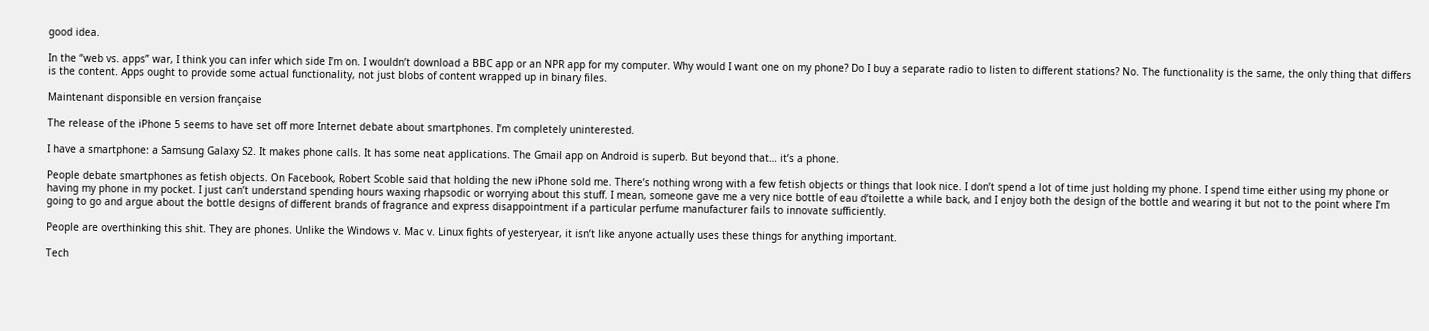good idea.

In the “web vs. apps” war, I think you can infer which side I’m on. I wouldn’t download a BBC app or an NPR app for my computer. Why would I want one on my phone? Do I buy a separate radio to listen to different stations? No. The functionality is the same, the only thing that differs is the content. Apps ought to provide some actual functionality, not just blobs of content wrapped up in binary files.

Maintenant disponsible en version française

The release of the iPhone 5 seems to have set off more Internet debate about smartphones. I’m completely uninterested.

I have a smartphone: a Samsung Galaxy S2. It makes phone calls. It has some neat applications. The Gmail app on Android is superb. But beyond that… it’s a phone.

People debate smartphones as fetish objects. On Facebook, Robert Scoble said that holding the new iPhone sold me. There’s nothing wrong with a few fetish objects or things that look nice. I don’t spend a lot of time just holding my phone. I spend time either using my phone or having my phone in my pocket. I just can’t understand spending hours waxing rhapsodic or worrying about this stuff. I mean, someone gave me a very nice bottle of eau d’toilette a while back, and I enjoy both the design of the bottle and wearing it but not to the point where I’m going to go and argue about the bottle designs of different brands of fragrance and express disappointment if a particular perfume manufacturer fails to innovate sufficiently.

People are overthinking this shit. They are phones. Unlike the Windows v. Mac v. Linux fights of yesteryear, it isn’t like anyone actually uses these things for anything important.

Tech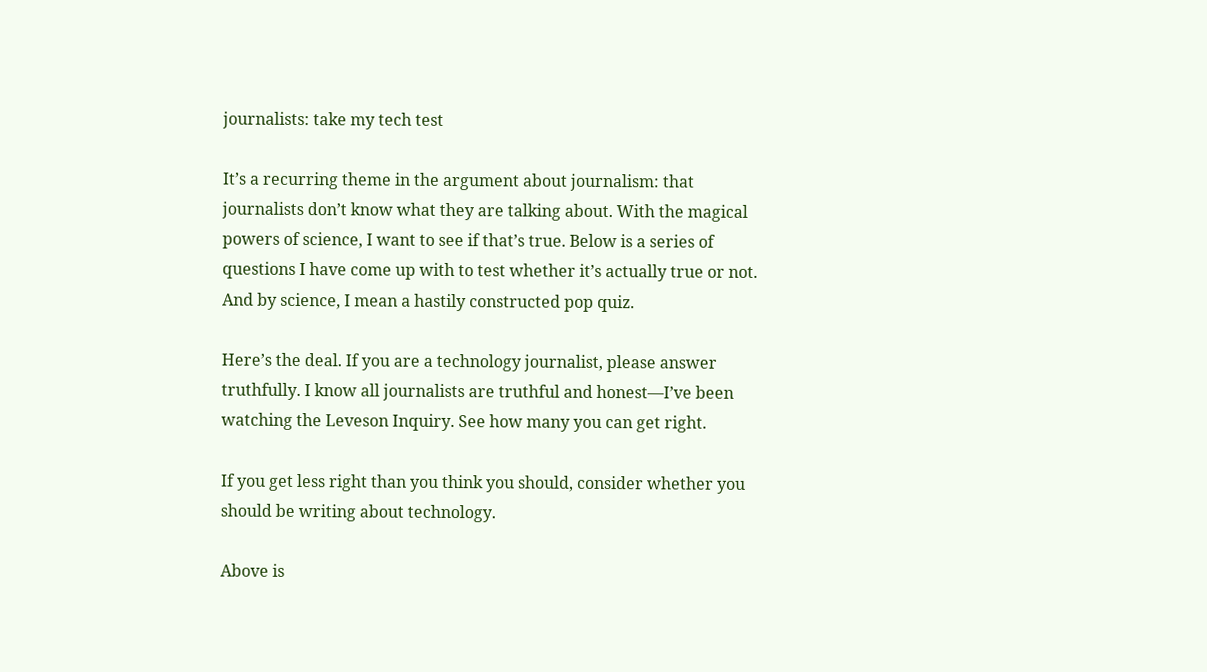journalists: take my tech test

It’s a recurring theme in the argument about journalism: that journalists don’t know what they are talking about. With the magical powers of science, I want to see if that’s true. Below is a series of questions I have come up with to test whether it’s actually true or not. And by science, I mean a hastily constructed pop quiz.

Here’s the deal. If you are a technology journalist, please answer truthfully. I know all journalists are truthful and honest—I’ve been watching the Leveson Inquiry. See how many you can get right.

If you get less right than you think you should, consider whether you should be writing about technology.

Above is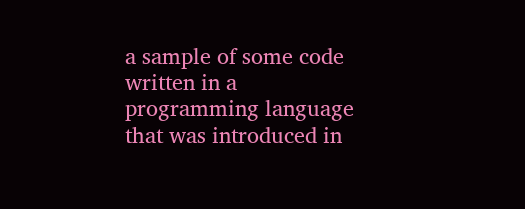a sample of some code written in a programming language that was introduced in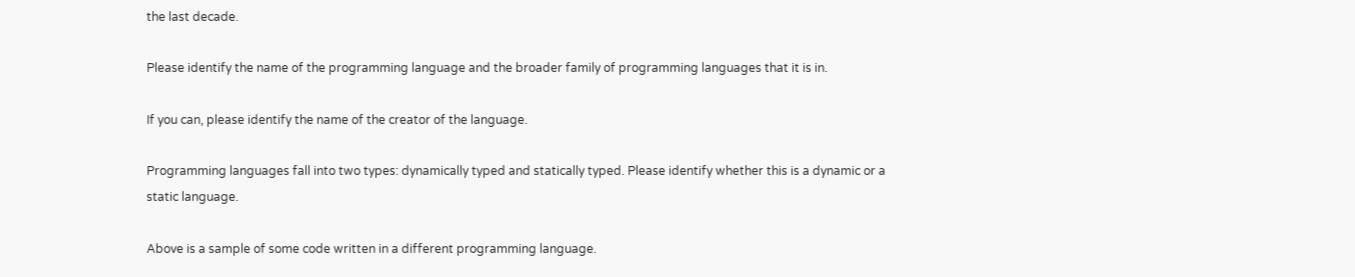the last decade.

Please identify the name of the programming language and the broader family of programming languages that it is in.

If you can, please identify the name of the creator of the language.

Programming languages fall into two types: dynamically typed and statically typed. Please identify whether this is a dynamic or a static language.

Above is a sample of some code written in a different programming language.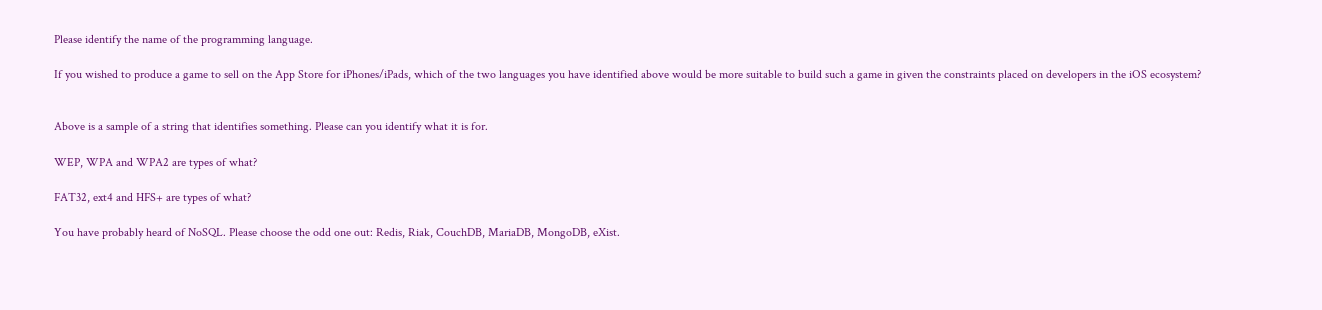Please identify the name of the programming language.

If you wished to produce a game to sell on the App Store for iPhones/iPads, which of the two languages you have identified above would be more suitable to build such a game in given the constraints placed on developers in the iOS ecosystem?


Above is a sample of a string that identifies something. Please can you identify what it is for.

WEP, WPA and WPA2 are types of what?

FAT32, ext4 and HFS+ are types of what?

You have probably heard of NoSQL. Please choose the odd one out: Redis, Riak, CouchDB, MariaDB, MongoDB, eXist.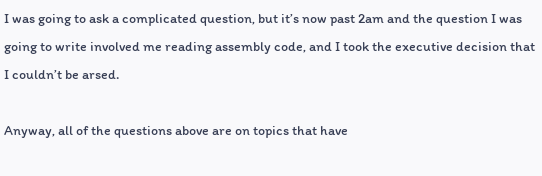I was going to ask a complicated question, but it’s now past 2am and the question I was going to write involved me reading assembly code, and I took the executive decision that I couldn’t be arsed.

Anyway, all of the questions above are on topics that have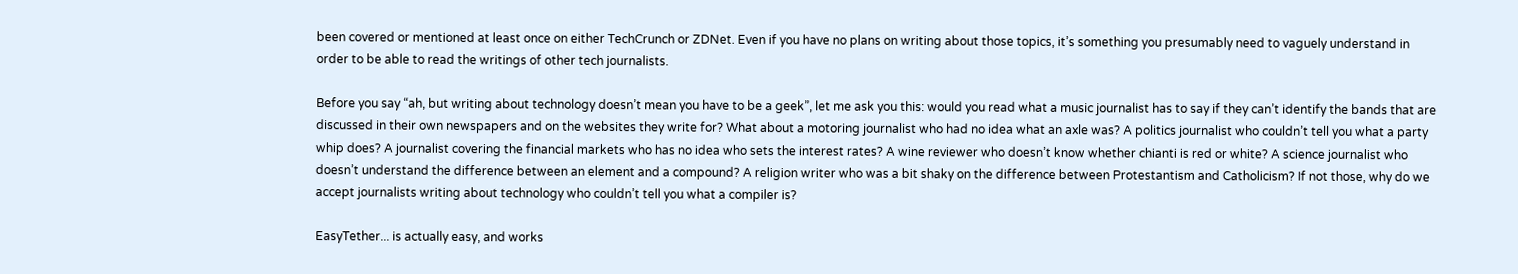been covered or mentioned at least once on either TechCrunch or ZDNet. Even if you have no plans on writing about those topics, it’s something you presumably need to vaguely understand in order to be able to read the writings of other tech journalists.

Before you say “ah, but writing about technology doesn’t mean you have to be a geek”, let me ask you this: would you read what a music journalist has to say if they can’t identify the bands that are discussed in their own newspapers and on the websites they write for? What about a motoring journalist who had no idea what an axle was? A politics journalist who couldn’t tell you what a party whip does? A journalist covering the financial markets who has no idea who sets the interest rates? A wine reviewer who doesn’t know whether chianti is red or white? A science journalist who doesn’t understand the difference between an element and a compound? A religion writer who was a bit shaky on the difference between Protestantism and Catholicism? If not those, why do we accept journalists writing about technology who couldn’t tell you what a compiler is?

EasyTether... is actually easy, and works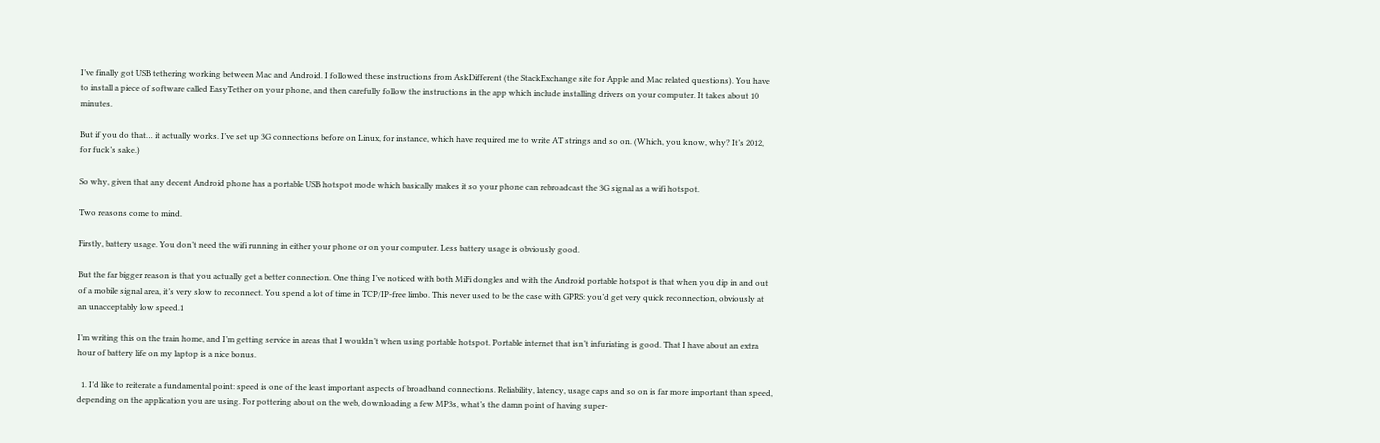I’ve finally got USB tethering working between Mac and Android. I followed these instructions from AskDifferent (the StackExchange site for Apple and Mac related questions). You have to install a piece of software called EasyTether on your phone, and then carefully follow the instructions in the app which include installing drivers on your computer. It takes about 10 minutes.

But if you do that… it actually works. I’ve set up 3G connections before on Linux, for instance, which have required me to write AT strings and so on. (Which, you know, why? It’s 2012, for fuck’s sake.)

So why, given that any decent Android phone has a portable USB hotspot mode which basically makes it so your phone can rebroadcast the 3G signal as a wifi hotspot.

Two reasons come to mind.

Firstly, battery usage. You don’t need the wifi running in either your phone or on your computer. Less battery usage is obviously good.

But the far bigger reason is that you actually get a better connection. One thing I’ve noticed with both MiFi dongles and with the Android portable hotspot is that when you dip in and out of a mobile signal area, it’s very slow to reconnect. You spend a lot of time in TCP/IP-free limbo. This never used to be the case with GPRS: you’d get very quick reconnection, obviously at an unacceptably low speed.1

I’m writing this on the train home, and I’m getting service in areas that I wouldn’t when using portable hotspot. Portable internet that isn’t infuriating is good. That I have about an extra hour of battery life on my laptop is a nice bonus.

  1. I’d like to reiterate a fundamental point: speed is one of the least important aspects of broadband connections. Reliability, latency, usage caps and so on is far more important than speed, depending on the application you are using. For pottering about on the web, downloading a few MP3s, what’s the damn point of having super-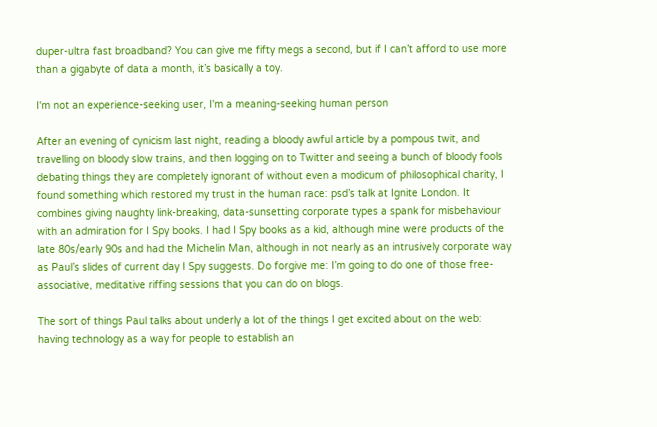duper-ultra fast broadband? You can give me fifty megs a second, but if I can’t afford to use more than a gigabyte of data a month, it’s basically a toy.

I'm not an experience-seeking user, I'm a meaning-seeking human person

After an evening of cynicism last night, reading a bloody awful article by a pompous twit, and travelling on bloody slow trains, and then logging on to Twitter and seeing a bunch of bloody fools debating things they are completely ignorant of without even a modicum of philosophical charity, I found something which restored my trust in the human race: psd’s talk at Ignite London. It combines giving naughty link-breaking, data-sunsetting corporate types a spank for misbehaviour with an admiration for I Spy books. I had I Spy books as a kid, although mine were products of the late 80s/early 90s and had the Michelin Man, although in not nearly as an intrusively corporate way as Paul’s slides of current day I Spy suggests. Do forgive me: I’m going to do one of those free-associative, meditative riffing sessions that you can do on blogs.

The sort of things Paul talks about underly a lot of the things I get excited about on the web: having technology as a way for people to establish an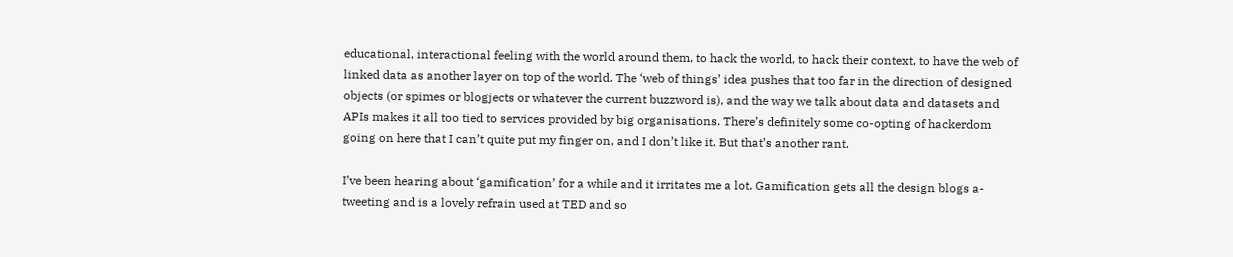educational, interactional feeling with the world around them, to hack the world, to hack their context, to have the web of linked data as another layer on top of the world. The ‘web of things’ idea pushes that too far in the direction of designed objects (or spimes or blogjects or whatever the current buzzword is), and the way we talk about data and datasets and APIs makes it all too tied to services provided by big organisations. There’s definitely some co-opting of hackerdom going on here that I can’t quite put my finger on, and I don’t like it. But that’s another rant.

I’ve been hearing about ‘gamification’ for a while and it irritates me a lot. Gamification gets all the design blogs a-tweeting and is a lovely refrain used at TED and so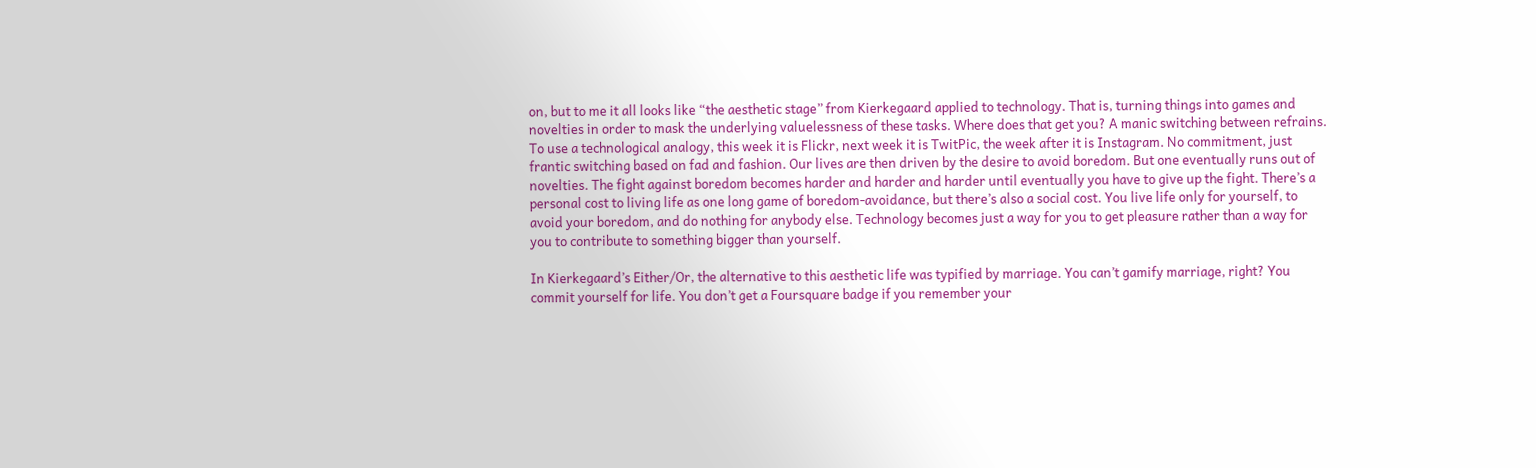on, but to me it all looks like “the aesthetic stage” from Kierkegaard applied to technology. That is, turning things into games and novelties in order to mask the underlying valuelessness of these tasks. Where does that get you? A manic switching between refrains. To use a technological analogy, this week it is Flickr, next week it is TwitPic, the week after it is Instagram. No commitment, just frantic switching based on fad and fashion. Our lives are then driven by the desire to avoid boredom. But one eventually runs out of novelties. The fight against boredom becomes harder and harder and harder until eventually you have to give up the fight. There’s a personal cost to living life as one long game of boredom-avoidance, but there’s also a social cost. You live life only for yourself, to avoid your boredom, and do nothing for anybody else. Technology becomes just a way for you to get pleasure rather than a way for you to contribute to something bigger than yourself.

In Kierkegaard’s Either/Or, the alternative to this aesthetic life was typified by marriage. You can’t gamify marriage, right? You commit yourself for life. You don’t get a Foursquare badge if you remember your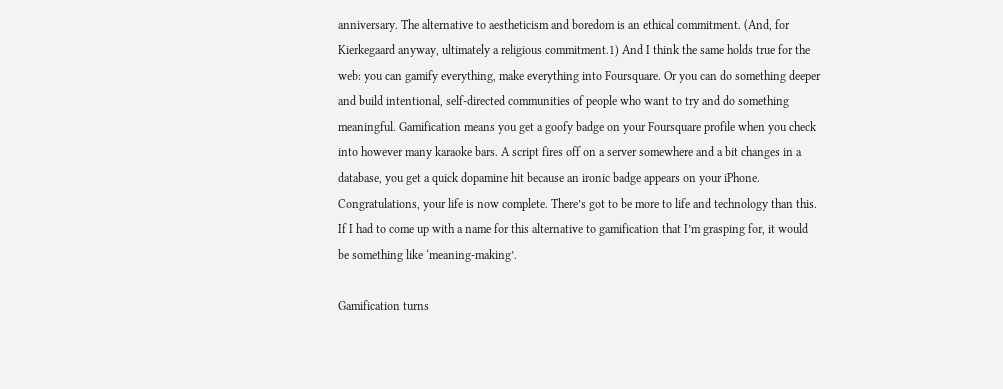anniversary. The alternative to aestheticism and boredom is an ethical commitment. (And, for Kierkegaard anyway, ultimately a religious commitment.1) And I think the same holds true for the web: you can gamify everything, make everything into Foursquare. Or you can do something deeper and build intentional, self-directed communities of people who want to try and do something meaningful. Gamification means you get a goofy badge on your Foursquare profile when you check into however many karaoke bars. A script fires off on a server somewhere and a bit changes in a database, you get a quick dopamine hit because an ironic badge appears on your iPhone. Congratulations, your life is now complete. There’s got to be more to life and technology than this. If I had to come up with a name for this alternative to gamification that I’m grasping for, it would be something like ‘meaning-making’.

Gamification turns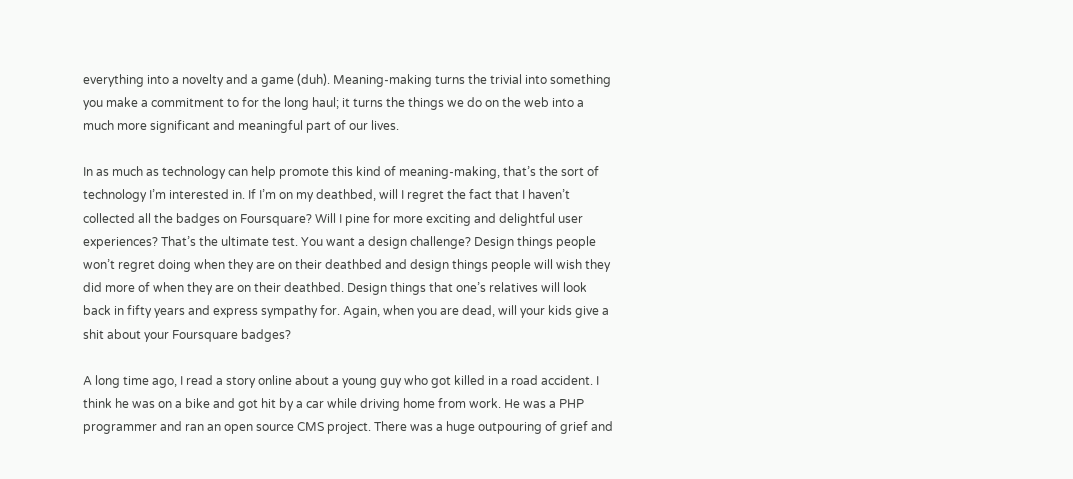everything into a novelty and a game (duh). Meaning-making turns the trivial into something you make a commitment to for the long haul; it turns the things we do on the web into a much more significant and meaningful part of our lives.

In as much as technology can help promote this kind of meaning-making, that’s the sort of technology I’m interested in. If I’m on my deathbed, will I regret the fact that I haven’t collected all the badges on Foursquare? Will I pine for more exciting and delightful user experiences? That’s the ultimate test. You want a design challenge? Design things people won’t regret doing when they are on their deathbed and design things people will wish they did more of when they are on their deathbed. Design things that one’s relatives will look back in fifty years and express sympathy for. Again, when you are dead, will your kids give a shit about your Foursquare badges?

A long time ago, I read a story online about a young guy who got killed in a road accident. I think he was on a bike and got hit by a car while driving home from work. He was a PHP programmer and ran an open source CMS project. There was a huge outpouring of grief and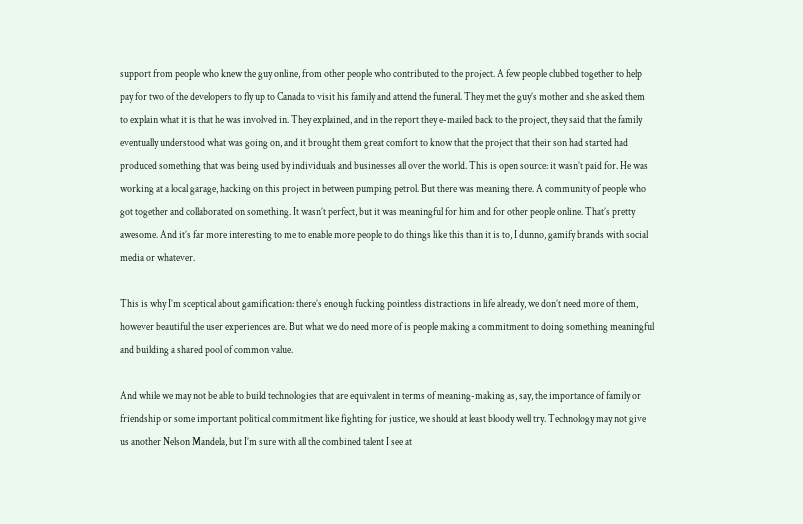support from people who knew the guy online, from other people who contributed to the project. A few people clubbed together to help pay for two of the developers to fly up to Canada to visit his family and attend the funeral. They met the guy’s mother and she asked them to explain what it is that he was involved in. They explained, and in the report they e-mailed back to the project, they said that the family eventually understood what was going on, and it brought them great comfort to know that the project that their son had started had produced something that was being used by individuals and businesses all over the world. This is open source: it wasn’t paid for. He was working at a local garage, hacking on this project in between pumping petrol. But there was meaning there. A community of people who got together and collaborated on something. It wasn’t perfect, but it was meaningful for him and for other people online. That’s pretty awesome. And it’s far more interesting to me to enable more people to do things like this than it is to, I dunno, gamify brands with social media or whatever.

This is why I’m sceptical about gamification: there’s enough fucking pointless distractions in life already, we don’t need more of them, however beautiful the user experiences are. But what we do need more of is people making a commitment to doing something meaningful and building a shared pool of common value.

And while we may not be able to build technologies that are equivalent in terms of meaning-making as, say, the importance of family or friendship or some important political commitment like fighting for justice, we should at least bloody well try. Technology may not give us another Nelson Mandela, but I’m sure with all the combined talent I see at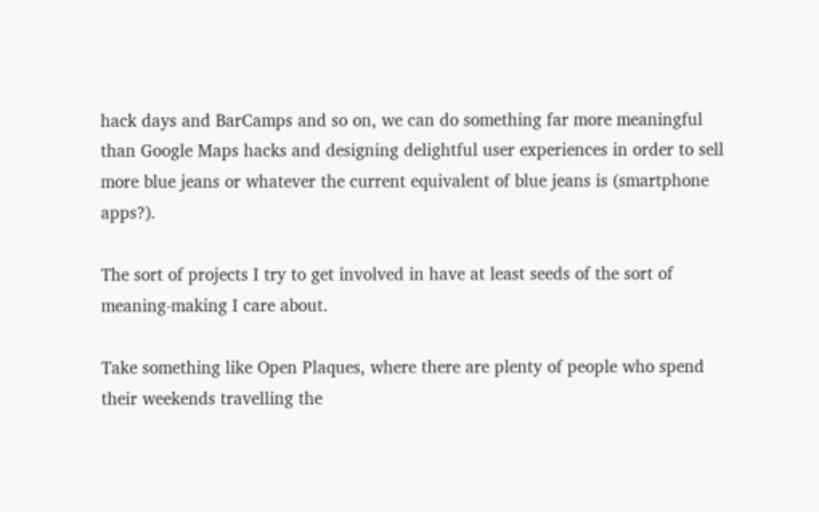hack days and BarCamps and so on, we can do something far more meaningful than Google Maps hacks and designing delightful user experiences in order to sell more blue jeans or whatever the current equivalent of blue jeans is (smartphone apps?).

The sort of projects I try to get involved in have at least seeds of the sort of meaning-making I care about.

Take something like Open Plaques, where there are plenty of people who spend their weekends travelling the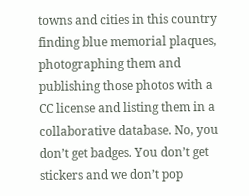towns and cities in this country finding blue memorial plaques, photographing them and publishing those photos with a CC license and listing them in a collaborative database. No, you don’t get badges. You don’t get stickers and we don’t pop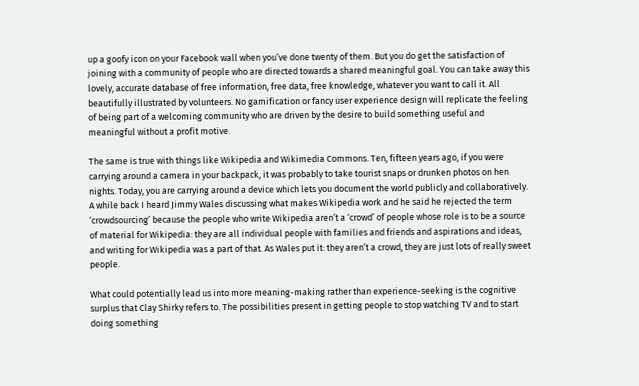up a goofy icon on your Facebook wall when you’ve done twenty of them. But you do get the satisfaction of joining with a community of people who are directed towards a shared meaningful goal. You can take away this lovely, accurate database of free information, free data, free knowledge, whatever you want to call it. All beautifully illustrated by volunteers. No gamification or fancy user experience design will replicate the feeling of being part of a welcoming community who are driven by the desire to build something useful and meaningful without a profit motive.

The same is true with things like Wikipedia and Wikimedia Commons. Ten, fifteen years ago, if you were carrying around a camera in your backpack, it was probably to take tourist snaps or drunken photos on hen nights. Today, you are carrying around a device which lets you document the world publicly and collaboratively. A while back I heard Jimmy Wales discussing what makes Wikipedia work and he said he rejected the term ‘crowdsourcing’ because the people who write Wikipedia aren’t a ‘crowd’ of people whose role is to be a source of material for Wikipedia: they are all individual people with families and friends and aspirations and ideas, and writing for Wikipedia was a part of that. As Wales put it: they aren’t a crowd, they are just lots of really sweet people.

What could potentially lead us into more meaning-making rather than experience-seeking is the cognitive surplus that Clay Shirky refers to. The possibilities present in getting people to stop watching TV and to start doing something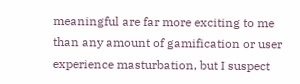meaningful are far more exciting to me than any amount of gamification or user experience masturbation, but I suspect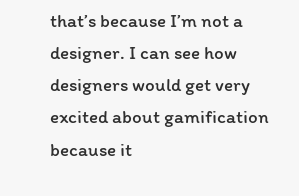that’s because I’m not a designer. I can see how designers would get very excited about gamification because it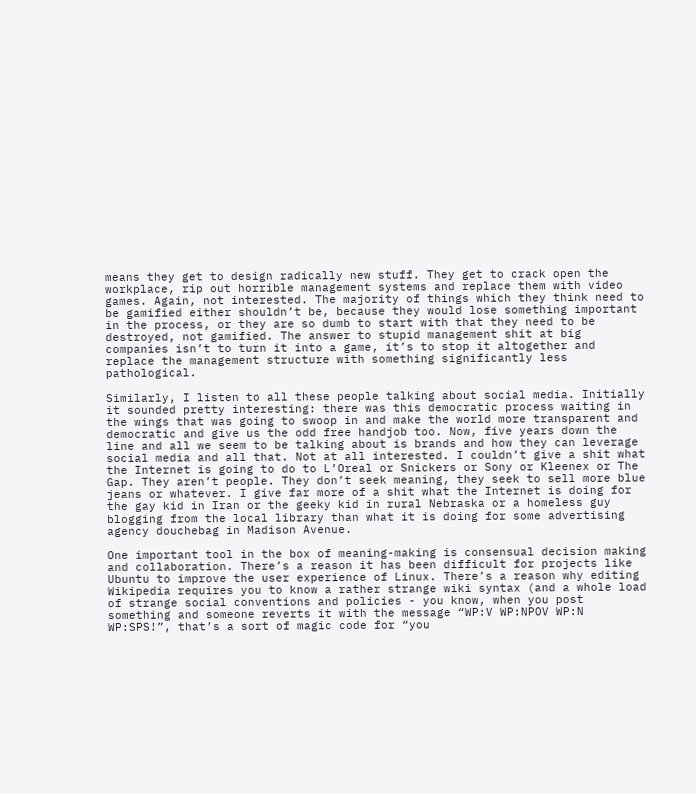means they get to design radically new stuff. They get to crack open the workplace, rip out horrible management systems and replace them with video games. Again, not interested. The majority of things which they think need to be gamified either shouldn’t be, because they would lose something important in the process, or they are so dumb to start with that they need to be destroyed, not gamified. The answer to stupid management shit at big companies isn’t to turn it into a game, it’s to stop it altogether and replace the management structure with something significantly less pathological.

Similarly, I listen to all these people talking about social media. Initially it sounded pretty interesting: there was this democratic process waiting in the wings that was going to swoop in and make the world more transparent and democratic and give us the odd free handjob too. Now, five years down the line and all we seem to be talking about is brands and how they can leverage social media and all that. Not at all interested. I couldn’t give a shit what the Internet is going to do to L’Oreal or Snickers or Sony or Kleenex or The Gap. They aren’t people. They don’t seek meaning, they seek to sell more blue jeans or whatever. I give far more of a shit what the Internet is doing for the gay kid in Iran or the geeky kid in rural Nebraska or a homeless guy blogging from the local library than what it is doing for some advertising agency douchebag in Madison Avenue.

One important tool in the box of meaning-making is consensual decision making and collaboration. There’s a reason it has been difficult for projects like Ubuntu to improve the user experience of Linux. There’s a reason why editing Wikipedia requires you to know a rather strange wiki syntax (and a whole load of strange social conventions and policies - you know, when you post something and someone reverts it with the message “WP:V WP:NPOV WP:N WP:SPS!”, that’s a sort of magic code for “you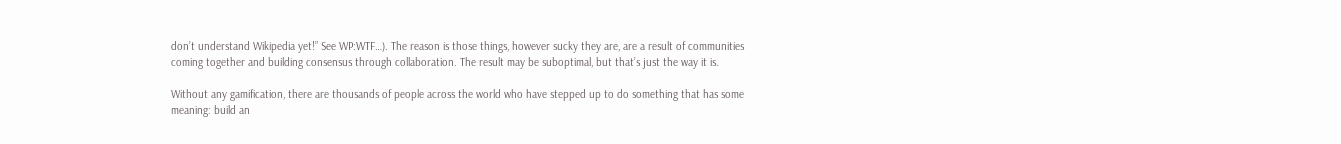don’t understand Wikipedia yet!” See WP:WTF…). The reason is those things, however sucky they are, are a result of communities coming together and building consensus through collaboration. The result may be suboptimal, but that’s just the way it is.

Without any gamification, there are thousands of people across the world who have stepped up to do something that has some meaning: build an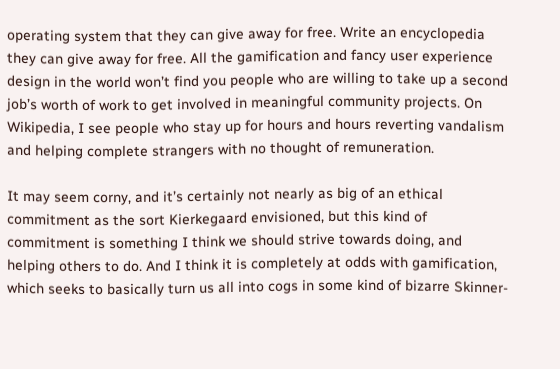operating system that they can give away for free. Write an encyclopedia they can give away for free. All the gamification and fancy user experience design in the world won’t find you people who are willing to take up a second job’s worth of work to get involved in meaningful community projects. On Wikipedia, I see people who stay up for hours and hours reverting vandalism and helping complete strangers with no thought of remuneration.

It may seem corny, and it’s certainly not nearly as big of an ethical commitment as the sort Kierkegaard envisioned, but this kind of commitment is something I think we should strive towards doing, and helping others to do. And I think it is completely at odds with gamification, which seeks to basically turn us all into cogs in some kind of bizarre Skinner-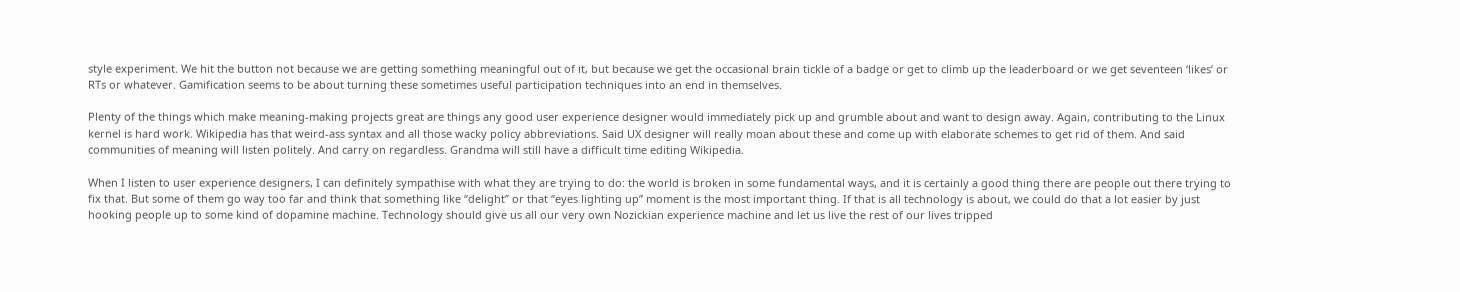style experiment. We hit the button not because we are getting something meaningful out of it, but because we get the occasional brain tickle of a badge or get to climb up the leaderboard or we get seventeen ‘likes’ or RTs or whatever. Gamification seems to be about turning these sometimes useful participation techniques into an end in themselves.

Plenty of the things which make meaning-making projects great are things any good user experience designer would immediately pick up and grumble about and want to design away. Again, contributing to the Linux kernel is hard work. Wikipedia has that weird-ass syntax and all those wacky policy abbreviations. Said UX designer will really moan about these and come up with elaborate schemes to get rid of them. And said communities of meaning will listen politely. And carry on regardless. Grandma will still have a difficult time editing Wikipedia.

When I listen to user experience designers, I can definitely sympathise with what they are trying to do: the world is broken in some fundamental ways, and it is certainly a good thing there are people out there trying to fix that. But some of them go way too far and think that something like “delight” or that “eyes lighting up” moment is the most important thing. If that is all technology is about, we could do that a lot easier by just hooking people up to some kind of dopamine machine. Technology should give us all our very own Nozickian experience machine and let us live the rest of our lives tripped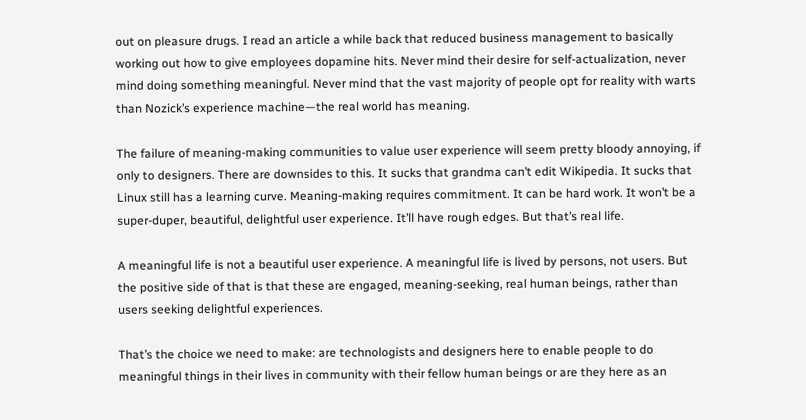out on pleasure drugs. I read an article a while back that reduced business management to basically working out how to give employees dopamine hits. Never mind their desire for self-actualization, never mind doing something meaningful. Never mind that the vast majority of people opt for reality with warts than Nozick’s experience machine—the real world has meaning.

The failure of meaning-making communities to value user experience will seem pretty bloody annoying, if only to designers. There are downsides to this. It sucks that grandma can’t edit Wikipedia. It sucks that Linux still has a learning curve. Meaning-making requires commitment. It can be hard work. It won’t be a super-duper, beautiful, delightful user experience. It’ll have rough edges. But that’s real life.

A meaningful life is not a beautiful user experience. A meaningful life is lived by persons, not users. But the positive side of that is that these are engaged, meaning-seeking, real human beings, rather than users seeking delightful experiences.

That’s the choice we need to make: are technologists and designers here to enable people to do meaningful things in their lives in community with their fellow human beings or are they here as an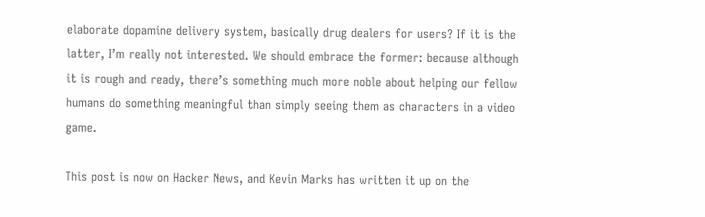elaborate dopamine delivery system, basically drug dealers for users? If it is the latter, I’m really not interested. We should embrace the former: because although it is rough and ready, there’s something much more noble about helping our fellow humans do something meaningful than simply seeing them as characters in a video game.

This post is now on Hacker News, and Kevin Marks has written it up on the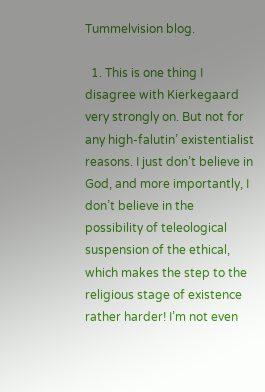Tummelvision blog.

  1. This is one thing I disagree with Kierkegaard very strongly on. But not for any high-falutin’ existentialist reasons. I just don’t believe in God, and more importantly, I don’t believe in the possibility of teleological suspension of the ethical, which makes the step to the religious stage of existence rather harder! I’m not even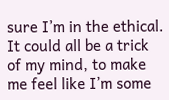sure I’m in the ethical. It could all be a trick of my mind, to make me feel like I’m some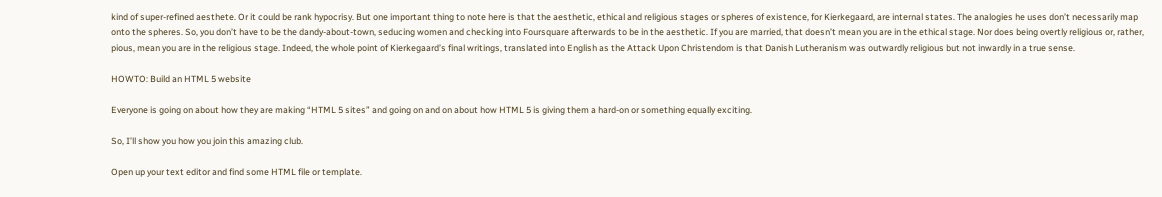kind of super-refined aesthete. Or it could be rank hypocrisy. But one important thing to note here is that the aesthetic, ethical and religious stages or spheres of existence, for Kierkegaard, are internal states. The analogies he uses don’t necessarily map onto the spheres. So, you don’t have to be the dandy-about-town, seducing women and checking into Foursquare afterwards to be in the aesthetic. If you are married, that doesn’t mean you are in the ethical stage. Nor does being overtly religious or, rather, pious, mean you are in the religious stage. Indeed, the whole point of Kierkegaard’s final writings, translated into English as the Attack Upon Christendom is that Danish Lutheranism was outwardly religious but not inwardly in a true sense.

HOWTO: Build an HTML 5 website

Everyone is going on about how they are making “HTML 5 sites” and going on and on about how HTML 5 is giving them a hard-on or something equally exciting.

So, I’ll show you how you join this amazing club.

Open up your text editor and find some HTML file or template.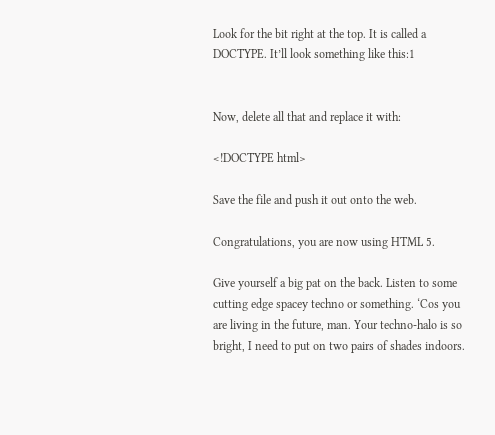Look for the bit right at the top. It is called a DOCTYPE. It’ll look something like this:1


Now, delete all that and replace it with:

<!DOCTYPE html>

Save the file and push it out onto the web.

Congratulations, you are now using HTML 5.

Give yourself a big pat on the back. Listen to some cutting edge spacey techno or something. ‘Cos you are living in the future, man. Your techno-halo is so bright, I need to put on two pairs of shades indoors.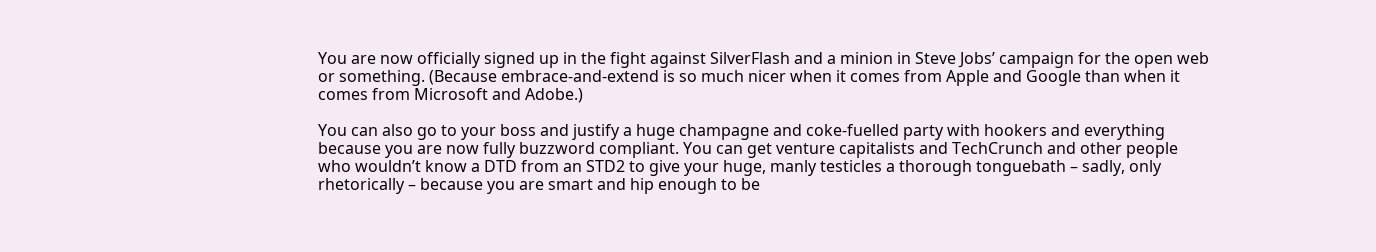You are now officially signed up in the fight against SilverFlash and a minion in Steve Jobs’ campaign for the open web or something. (Because embrace-and-extend is so much nicer when it comes from Apple and Google than when it comes from Microsoft and Adobe.)

You can also go to your boss and justify a huge champagne and coke-fuelled party with hookers and everything because you are now fully buzzword compliant. You can get venture capitalists and TechCrunch and other people who wouldn’t know a DTD from an STD2 to give your huge, manly testicles a thorough tonguebath – sadly, only rhetorically – because you are smart and hip enough to be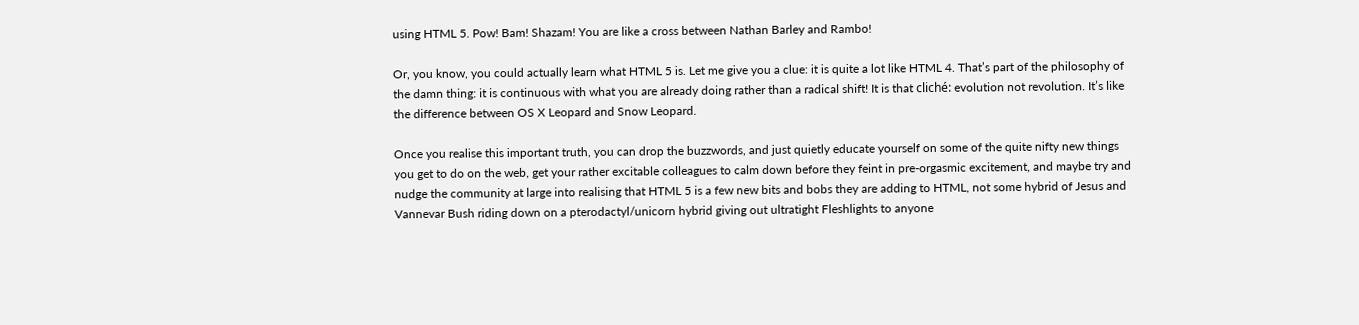using HTML 5. Pow! Bam! Shazam! You are like a cross between Nathan Barley and Rambo!

Or, you know, you could actually learn what HTML 5 is. Let me give you a clue: it is quite a lot like HTML 4. That’s part of the philosophy of the damn thing: it is continuous with what you are already doing rather than a radical shift! It is that cliché: evolution not revolution. It’s like the difference between OS X Leopard and Snow Leopard.

Once you realise this important truth, you can drop the buzzwords, and just quietly educate yourself on some of the quite nifty new things you get to do on the web, get your rather excitable colleagues to calm down before they feint in pre-orgasmic excitement, and maybe try and nudge the community at large into realising that HTML 5 is a few new bits and bobs they are adding to HTML, not some hybrid of Jesus and Vannevar Bush riding down on a pterodactyl/unicorn hybrid giving out ultratight Fleshlights to anyone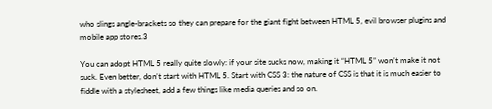who slings angle-brackets so they can prepare for the giant fight between HTML 5, evil browser plugins and mobile app stores.3

You can adopt HTML 5 really quite slowly: if your site sucks now, making it “HTML 5” won’t make it not suck. Even better, don’t start with HTML 5. Start with CSS 3: the nature of CSS is that it is much easier to fiddle with a stylesheet, add a few things like media queries and so on.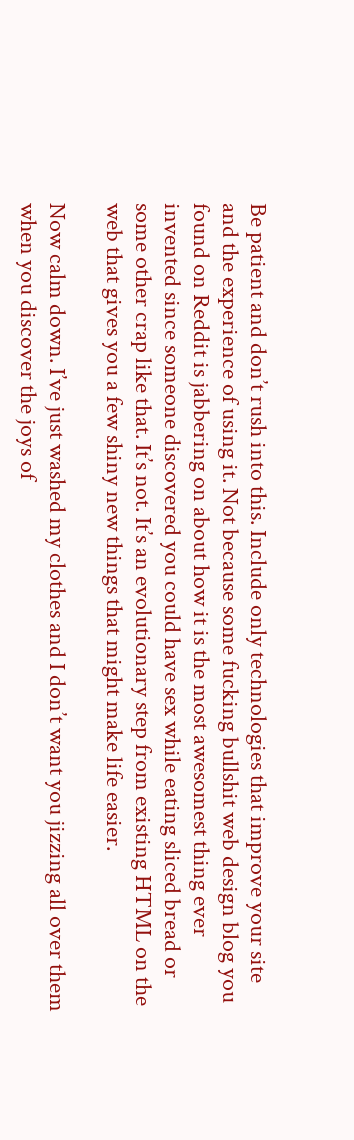Be patient and don’t rush into this. Include only technologies that improve your site and the experience of using it. Not because some fucking bullshit web design blog you found on Reddit is jabbering on about how it is the most awesomest thing ever invented since someone discovered you could have sex while eating sliced bread or some other crap like that. It’s not. It’s an evolutionary step from existing HTML on the web that gives you a few shiny new things that might make life easier.

Now calm down. I’ve just washed my clothes and I don’t want you jizzing all over them when you discover the joys of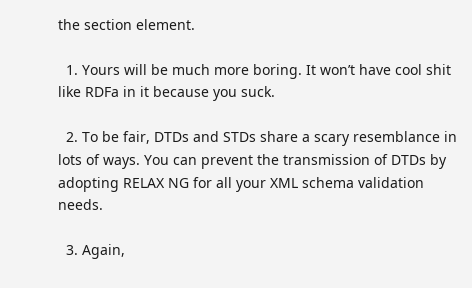the section element.

  1. Yours will be much more boring. It won’t have cool shit like RDFa in it because you suck.

  2. To be fair, DTDs and STDs share a scary resemblance in lots of ways. You can prevent the transmission of DTDs by adopting RELAX NG for all your XML schema validation needs.

  3. Again,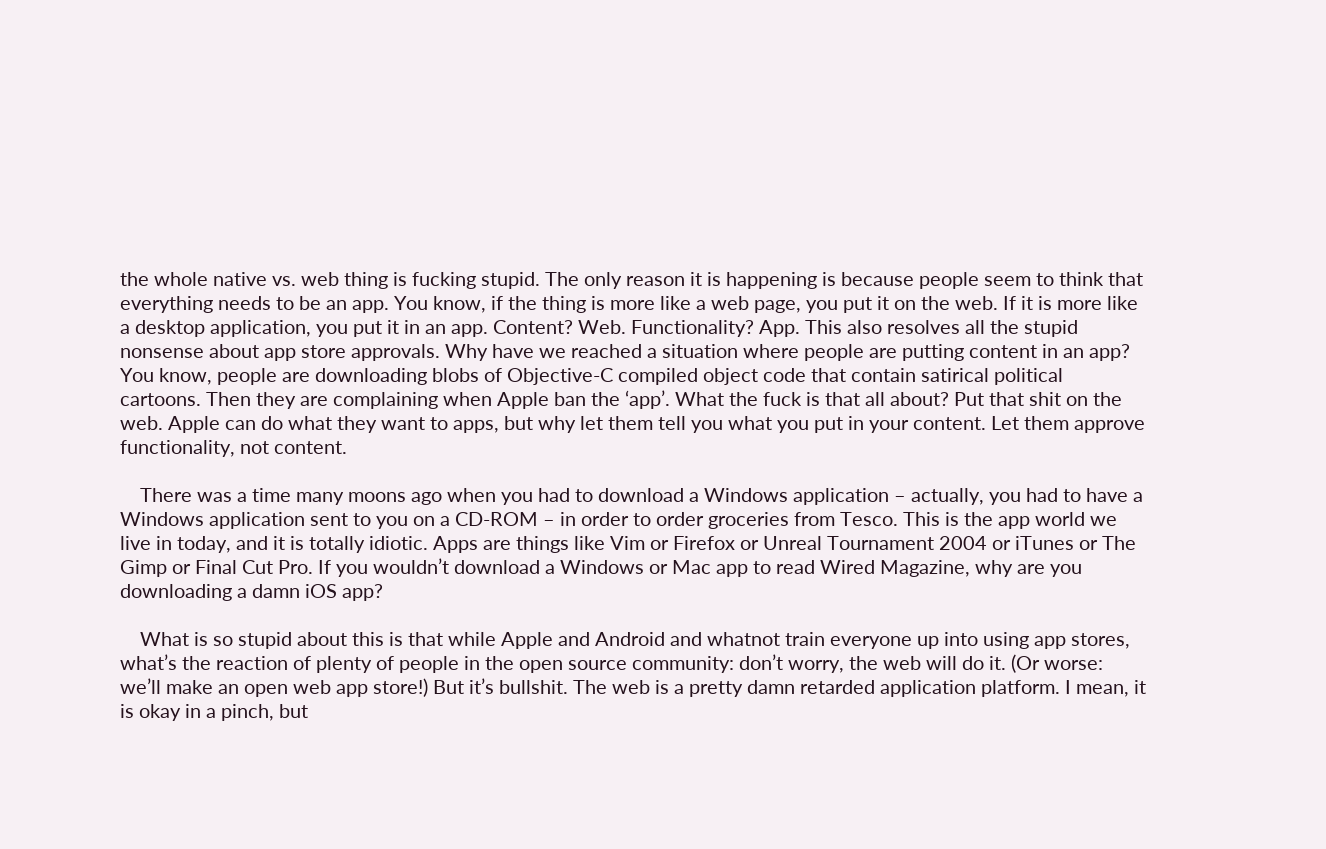the whole native vs. web thing is fucking stupid. The only reason it is happening is because people seem to think that everything needs to be an app. You know, if the thing is more like a web page, you put it on the web. If it is more like a desktop application, you put it in an app. Content? Web. Functionality? App. This also resolves all the stupid nonsense about app store approvals. Why have we reached a situation where people are putting content in an app? You know, people are downloading blobs of Objective-C compiled object code that contain satirical political cartoons. Then they are complaining when Apple ban the ‘app’. What the fuck is that all about? Put that shit on the web. Apple can do what they want to apps, but why let them tell you what you put in your content. Let them approve functionality, not content.

    There was a time many moons ago when you had to download a Windows application – actually, you had to have a Windows application sent to you on a CD-ROM – in order to order groceries from Tesco. This is the app world we live in today, and it is totally idiotic. Apps are things like Vim or Firefox or Unreal Tournament 2004 or iTunes or The Gimp or Final Cut Pro. If you wouldn’t download a Windows or Mac app to read Wired Magazine, why are you downloading a damn iOS app?

    What is so stupid about this is that while Apple and Android and whatnot train everyone up into using app stores, what’s the reaction of plenty of people in the open source community: don’t worry, the web will do it. (Or worse: we’ll make an open web app store!) But it’s bullshit. The web is a pretty damn retarded application platform. I mean, it is okay in a pinch, but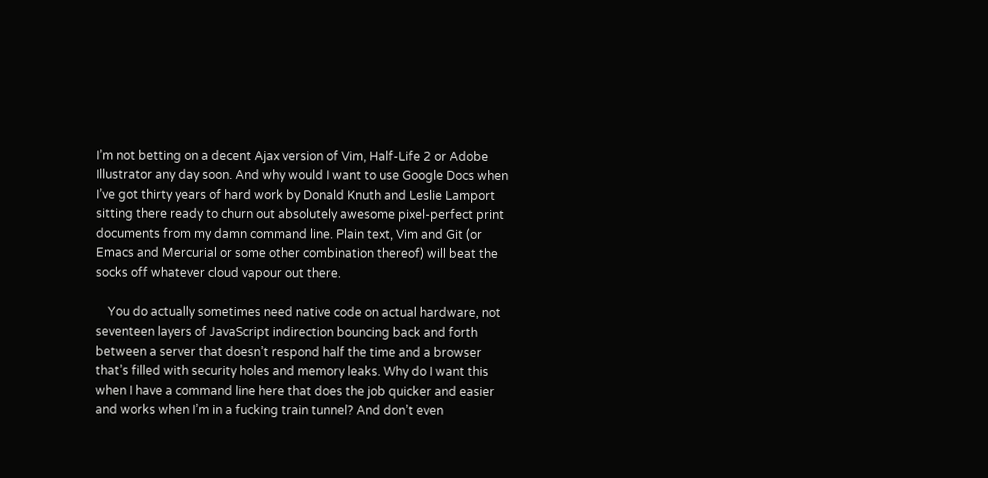I’m not betting on a decent Ajax version of Vim, Half-Life 2 or Adobe Illustrator any day soon. And why would I want to use Google Docs when I’ve got thirty years of hard work by Donald Knuth and Leslie Lamport sitting there ready to churn out absolutely awesome pixel-perfect print documents from my damn command line. Plain text, Vim and Git (or Emacs and Mercurial or some other combination thereof) will beat the socks off whatever cloud vapour out there.

    You do actually sometimes need native code on actual hardware, not seventeen layers of JavaScript indirection bouncing back and forth between a server that doesn’t respond half the time and a browser that’s filled with security holes and memory leaks. Why do I want this when I have a command line here that does the job quicker and easier and works when I’m in a fucking train tunnel? And don’t even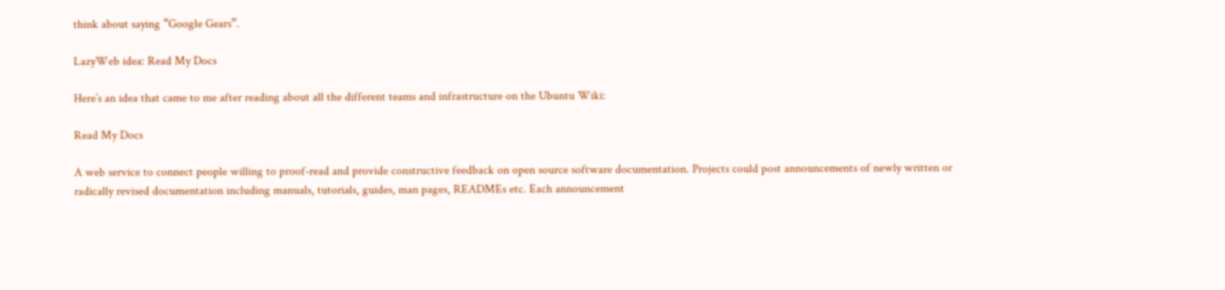think about saying “Google Gears”.

LazyWeb idea: Read My Docs

Here’s an idea that came to me after reading about all the different teams and infrastructure on the Ubuntu Wiki:

Read My Docs

A web service to connect people willing to proof-read and provide constructive feedback on open source software documentation. Projects could post announcements of newly written or radically revised documentation including manuals, tutorials, guides, man pages, READMEs etc. Each announcement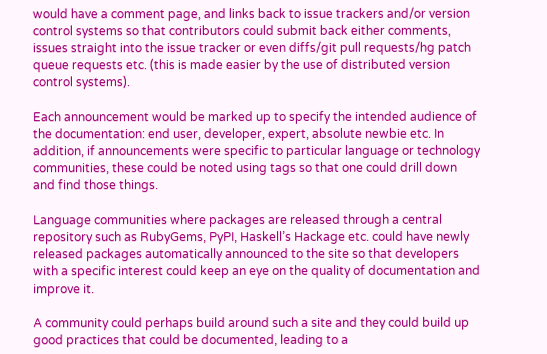would have a comment page, and links back to issue trackers and/or version control systems so that contributors could submit back either comments, issues straight into the issue tracker or even diffs/git pull requests/hg patch queue requests etc. (this is made easier by the use of distributed version control systems).

Each announcement would be marked up to specify the intended audience of the documentation: end user, developer, expert, absolute newbie etc. In addition, if announcements were specific to particular language or technology communities, these could be noted using tags so that one could drill down and find those things.

Language communities where packages are released through a central repository such as RubyGems, PyPI, Haskell’s Hackage etc. could have newly released packages automatically announced to the site so that developers with a specific interest could keep an eye on the quality of documentation and improve it.

A community could perhaps build around such a site and they could build up good practices that could be documented, leading to a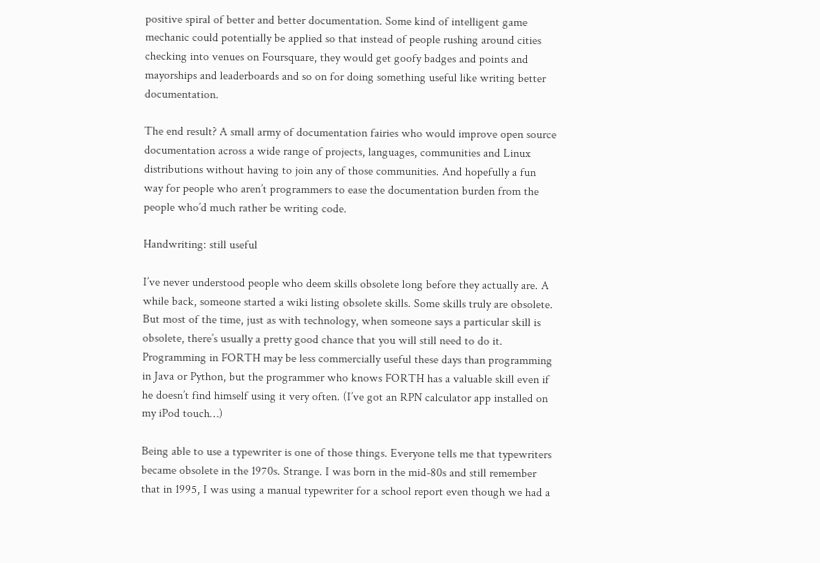positive spiral of better and better documentation. Some kind of intelligent game mechanic could potentially be applied so that instead of people rushing around cities checking into venues on Foursquare, they would get goofy badges and points and mayorships and leaderboards and so on for doing something useful like writing better documentation.

The end result? A small army of documentation fairies who would improve open source documentation across a wide range of projects, languages, communities and Linux distributions without having to join any of those communities. And hopefully a fun way for people who aren’t programmers to ease the documentation burden from the people who’d much rather be writing code.

Handwriting: still useful

I’ve never understood people who deem skills obsolete long before they actually are. A while back, someone started a wiki listing obsolete skills. Some skills truly are obsolete. But most of the time, just as with technology, when someone says a particular skill is obsolete, there’s usually a pretty good chance that you will still need to do it. Programming in FORTH may be less commercially useful these days than programming in Java or Python, but the programmer who knows FORTH has a valuable skill even if he doesn’t find himself using it very often. (I’ve got an RPN calculator app installed on my iPod touch…)

Being able to use a typewriter is one of those things. Everyone tells me that typewriters became obsolete in the 1970s. Strange. I was born in the mid-80s and still remember that in 1995, I was using a manual typewriter for a school report even though we had a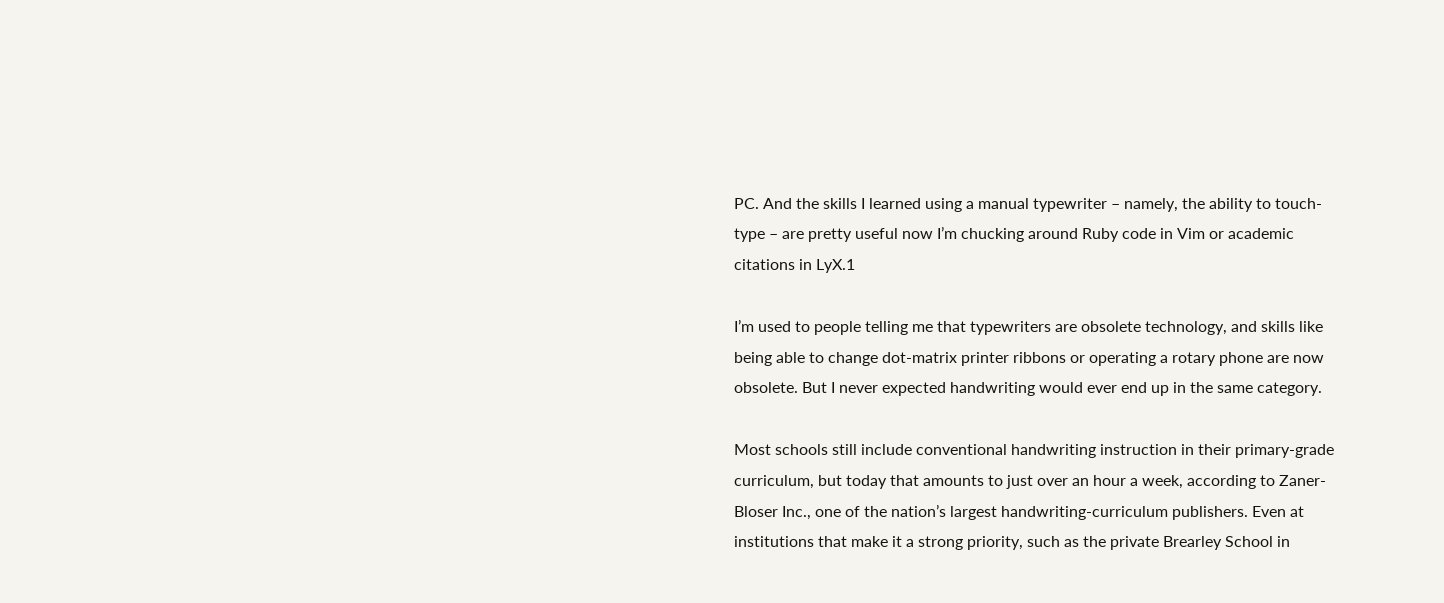PC. And the skills I learned using a manual typewriter – namely, the ability to touch-type – are pretty useful now I’m chucking around Ruby code in Vim or academic citations in LyX.1

I’m used to people telling me that typewriters are obsolete technology, and skills like being able to change dot-matrix printer ribbons or operating a rotary phone are now obsolete. But I never expected handwriting would ever end up in the same category.

Most schools still include conventional handwriting instruction in their primary-grade curriculum, but today that amounts to just over an hour a week, according to Zaner-Bloser Inc., one of the nation’s largest handwriting-curriculum publishers. Even at institutions that make it a strong priority, such as the private Brearley School in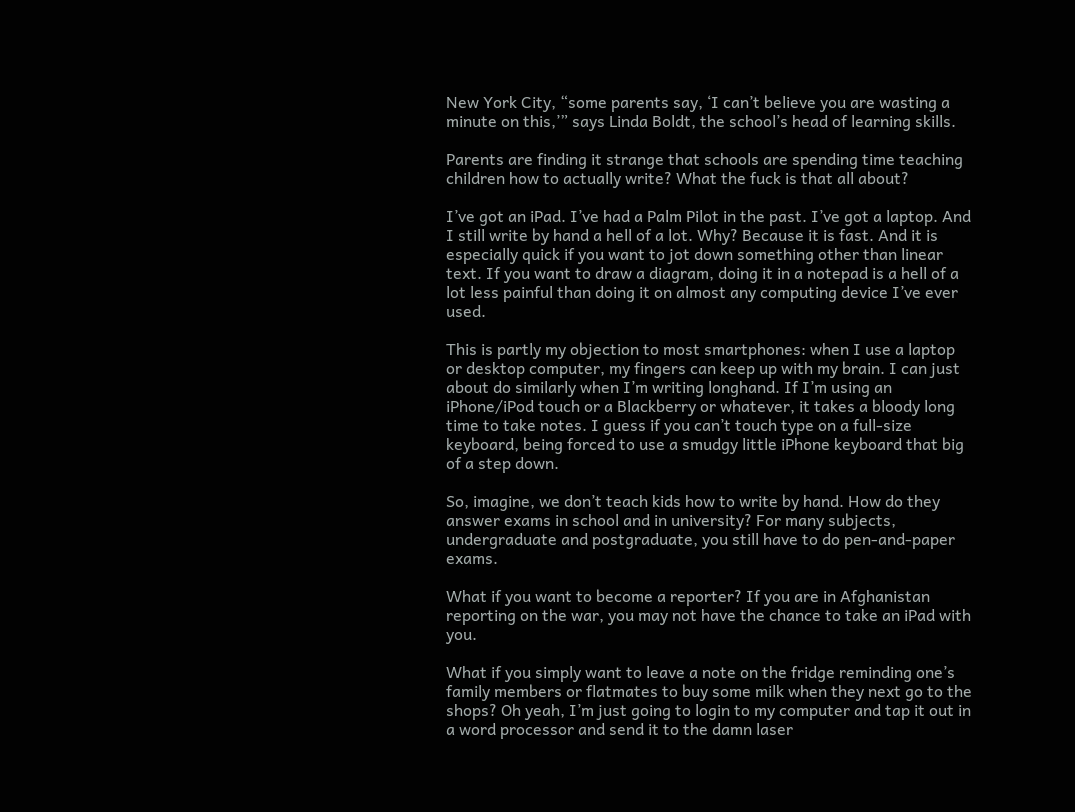New York City, “some parents say, ‘I can’t believe you are wasting a minute on this,’” says Linda Boldt, the school’s head of learning skills.

Parents are finding it strange that schools are spending time teaching children how to actually write? What the fuck is that all about?

I’ve got an iPad. I’ve had a Palm Pilot in the past. I’ve got a laptop. And I still write by hand a hell of a lot. Why? Because it is fast. And it is especially quick if you want to jot down something other than linear text. If you want to draw a diagram, doing it in a notepad is a hell of a lot less painful than doing it on almost any computing device I’ve ever used.

This is partly my objection to most smartphones: when I use a laptop or desktop computer, my fingers can keep up with my brain. I can just about do similarly when I’m writing longhand. If I’m using an iPhone/iPod touch or a Blackberry or whatever, it takes a bloody long time to take notes. I guess if you can’t touch type on a full-size keyboard, being forced to use a smudgy little iPhone keyboard that big of a step down.

So, imagine, we don’t teach kids how to write by hand. How do they answer exams in school and in university? For many subjects, undergraduate and postgraduate, you still have to do pen-and-paper exams.

What if you want to become a reporter? If you are in Afghanistan reporting on the war, you may not have the chance to take an iPad with you.

What if you simply want to leave a note on the fridge reminding one’s family members or flatmates to buy some milk when they next go to the shops? Oh yeah, I’m just going to login to my computer and tap it out in a word processor and send it to the damn laser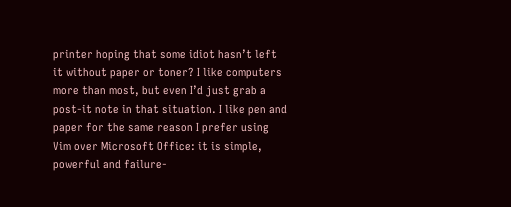printer hoping that some idiot hasn’t left it without paper or toner? I like computers more than most, but even I’d just grab a post-it note in that situation. I like pen and paper for the same reason I prefer using Vim over Microsoft Office: it is simple, powerful and failure-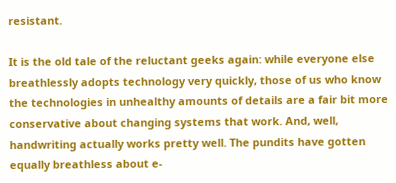resistant.

It is the old tale of the reluctant geeks again: while everyone else breathlessly adopts technology very quickly, those of us who know the technologies in unhealthy amounts of details are a fair bit more conservative about changing systems that work. And, well, handwriting actually works pretty well. The pundits have gotten equally breathless about e-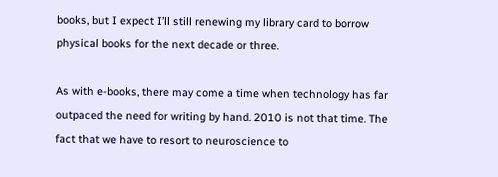books, but I expect I’ll still renewing my library card to borrow physical books for the next decade or three.

As with e-books, there may come a time when technology has far outpaced the need for writing by hand. 2010 is not that time. The fact that we have to resort to neuroscience to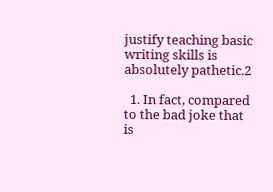justify teaching basic writing skills is absolutely pathetic.2

  1. In fact, compared to the bad joke that is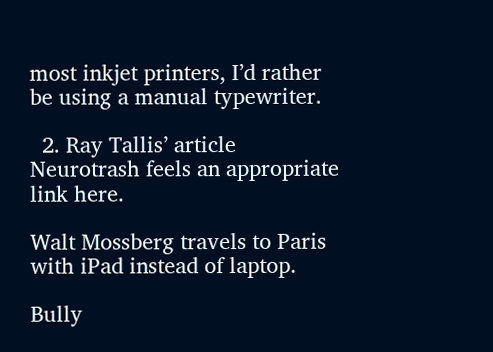most inkjet printers, I’d rather be using a manual typewriter.

  2. Ray Tallis’ article Neurotrash feels an appropriate link here.

Walt Mossberg travels to Paris with iPad instead of laptop.

Bully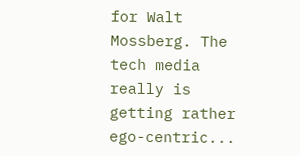for Walt Mossberg. The tech media really is getting rather ego-centric...